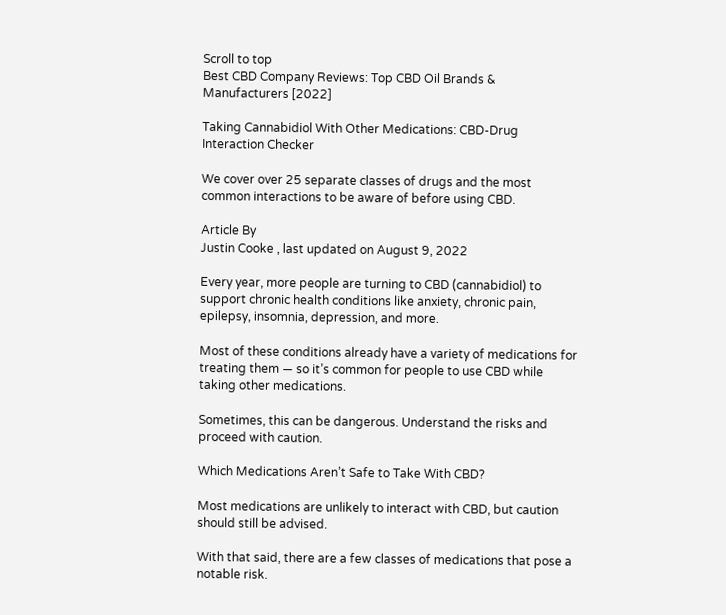Scroll to top
Best CBD Company Reviews: Top CBD Oil Brands & Manufacturers [2022]

Taking Cannabidiol With Other Medications: CBD-Drug Interaction Checker

We cover over 25 separate classes of drugs and the most common interactions to be aware of before using CBD.

Article By
Justin Cooke , last updated on August 9, 2022

Every year, more people are turning to CBD (cannabidiol) to support chronic health conditions like anxiety, chronic pain, epilepsy, insomnia, depression, and more.

Most of these conditions already have a variety of medications for treating them — so it’s common for people to use CBD while taking other medications.

Sometimes, this can be dangerous. Understand the risks and proceed with caution.

Which Medications Aren’t Safe to Take With CBD?

Most medications are unlikely to interact with CBD, but caution should still be advised.

With that said, there are a few classes of medications that pose a notable risk.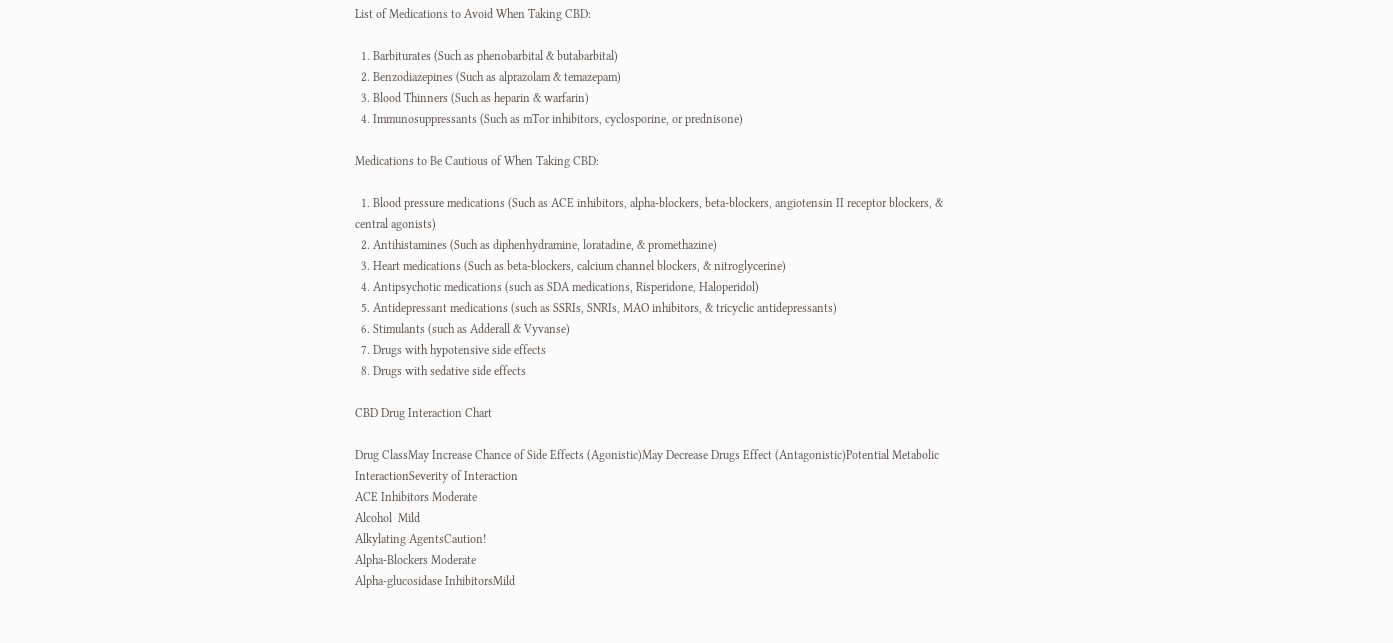List of Medications to Avoid When Taking CBD:

  1. Barbiturates (Such as phenobarbital & butabarbital)
  2. Benzodiazepines (Such as alprazolam & temazepam)
  3. Blood Thinners (Such as heparin & warfarin)
  4. Immunosuppressants (Such as mTor inhibitors, cyclosporine, or prednisone)

Medications to Be Cautious of When Taking CBD:

  1. Blood pressure medications (Such as ACE inhibitors, alpha-blockers, beta-blockers, angiotensin II receptor blockers, & central agonists)
  2. Antihistamines (Such as diphenhydramine, loratadine, & promethazine)
  3. Heart medications (Such as beta-blockers, calcium channel blockers, & nitroglycerine)
  4. Antipsychotic medications (such as SDA medications, Risperidone, Haloperidol)
  5. Antidepressant medications (such as SSRIs, SNRIs, MAO inhibitors, & tricyclic antidepressants)
  6. Stimulants (such as Adderall & Vyvanse)
  7. Drugs with hypotensive side effects
  8. Drugs with sedative side effects

CBD Drug Interaction Chart

Drug ClassMay Increase Chance of Side Effects (Agonistic)May Decrease Drugs Effect (Antagonistic)Potential Metabolic InteractionSeverity of Interaction
ACE Inhibitors Moderate
Alcohol  Mild
Alkylating AgentsCaution!
Alpha-Blockers Moderate
Alpha-glucosidase InhibitorsMild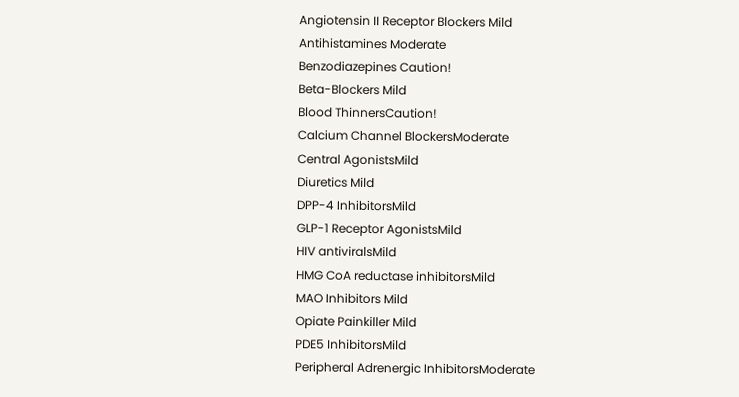Angiotensin II Receptor Blockers Mild
Antihistamines Moderate
Benzodiazepines Caution!
Beta-Blockers Mild
Blood ThinnersCaution!
Calcium Channel BlockersModerate
Central AgonistsMild
Diuretics Mild
DPP-4 InhibitorsMild
GLP-1 Receptor AgonistsMild
HIV antiviralsMild
HMG CoA reductase inhibitorsMild
MAO Inhibitors Mild
Opiate Painkiller Mild
PDE5 InhibitorsMild
Peripheral Adrenergic InhibitorsModerate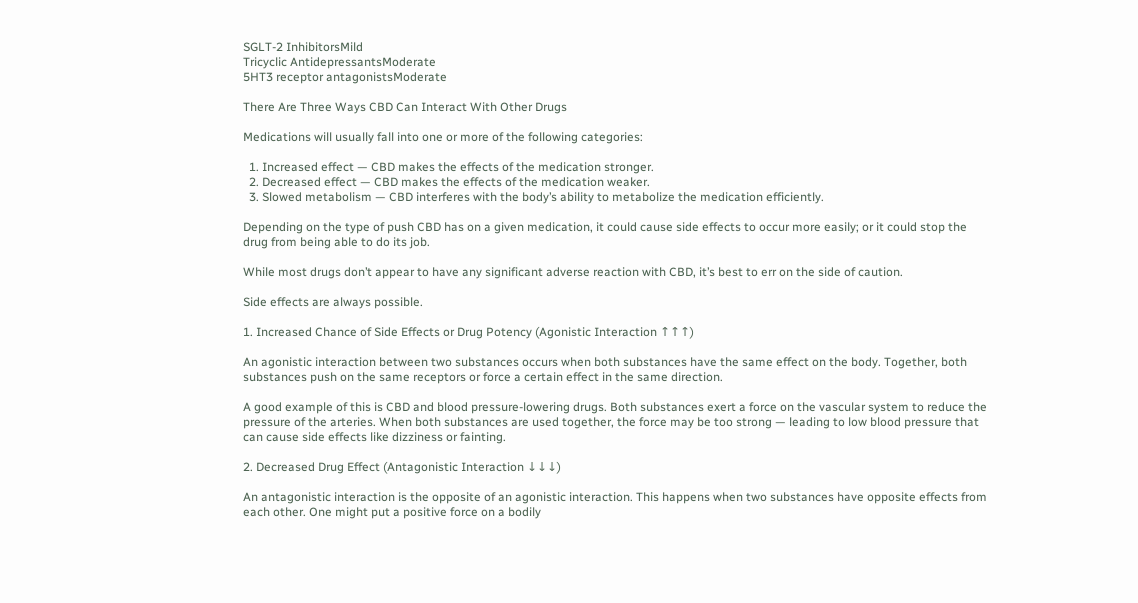SGLT-2 InhibitorsMild
Tricyclic AntidepressantsModerate
5HT3 receptor antagonistsModerate

There Are Three Ways CBD Can Interact With Other Drugs

Medications will usually fall into one or more of the following categories:

  1. Increased effect — CBD makes the effects of the medication stronger.
  2. Decreased effect — CBD makes the effects of the medication weaker.
  3. Slowed metabolism — CBD interferes with the body’s ability to metabolize the medication efficiently.

Depending on the type of push CBD has on a given medication, it could cause side effects to occur more easily; or it could stop the drug from being able to do its job.

While most drugs don’t appear to have any significant adverse reaction with CBD, it’s best to err on the side of caution.

Side effects are always possible.

1. Increased Chance of Side Effects or Drug Potency (Agonistic Interaction ↑↑↑)

An agonistic interaction between two substances occurs when both substances have the same effect on the body. Together, both substances push on the same receptors or force a certain effect in the same direction.

A good example of this is CBD and blood pressure-lowering drugs. Both substances exert a force on the vascular system to reduce the pressure of the arteries. When both substances are used together, the force may be too strong — leading to low blood pressure that can cause side effects like dizziness or fainting.

2. Decreased Drug Effect (Antagonistic Interaction ↓↓↓)

An antagonistic interaction is the opposite of an agonistic interaction. This happens when two substances have opposite effects from each other. One might put a positive force on a bodily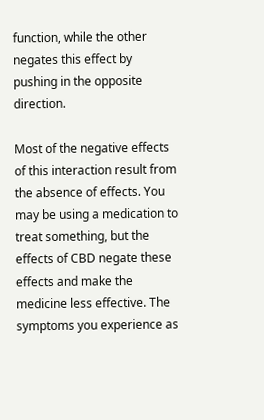function, while the other negates this effect by pushing in the opposite direction.

Most of the negative effects of this interaction result from the absence of effects. You may be using a medication to treat something, but the effects of CBD negate these effects and make the medicine less effective. The symptoms you experience as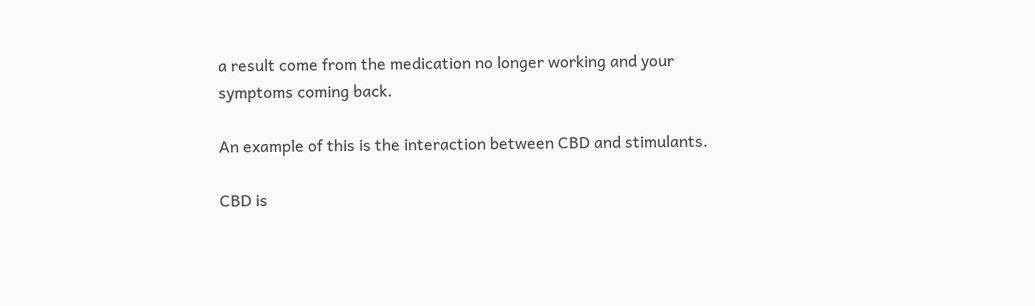a result come from the medication no longer working and your symptoms coming back.

An example of this is the interaction between CBD and stimulants.

CBD is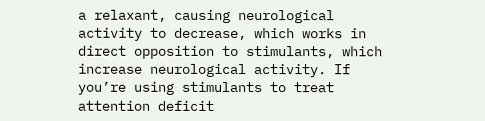a relaxant, causing neurological activity to decrease, which works in direct opposition to stimulants, which increase neurological activity. If you’re using stimulants to treat attention deficit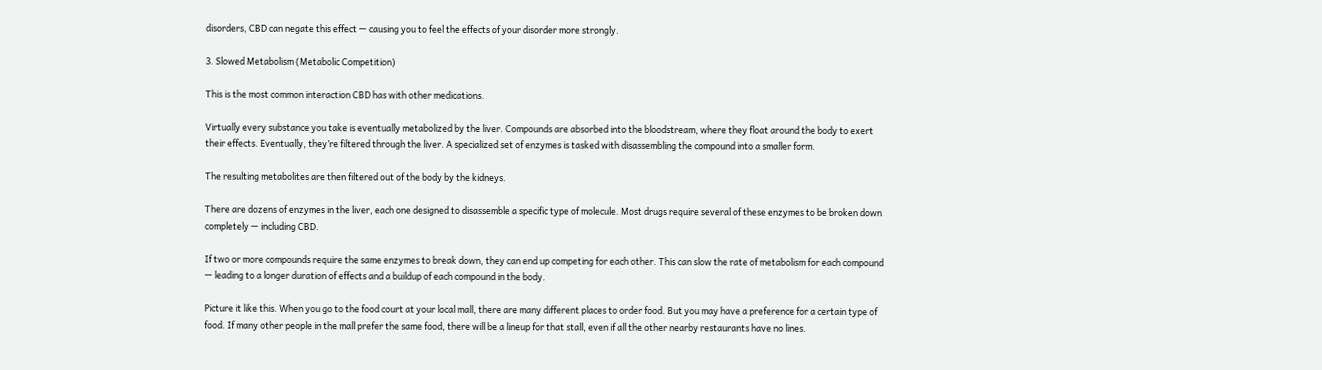disorders, CBD can negate this effect — causing you to feel the effects of your disorder more strongly.

3. Slowed Metabolism (Metabolic Competition)

This is the most common interaction CBD has with other medications.

Virtually every substance you take is eventually metabolized by the liver. Compounds are absorbed into the bloodstream, where they float around the body to exert their effects. Eventually, they’re filtered through the liver. A specialized set of enzymes is tasked with disassembling the compound into a smaller form.

The resulting metabolites are then filtered out of the body by the kidneys.

There are dozens of enzymes in the liver, each one designed to disassemble a specific type of molecule. Most drugs require several of these enzymes to be broken down completely — including CBD.

If two or more compounds require the same enzymes to break down, they can end up competing for each other. This can slow the rate of metabolism for each compound — leading to a longer duration of effects and a buildup of each compound in the body.

Picture it like this. When you go to the food court at your local mall, there are many different places to order food. But you may have a preference for a certain type of food. If many other people in the mall prefer the same food, there will be a lineup for that stall, even if all the other nearby restaurants have no lines.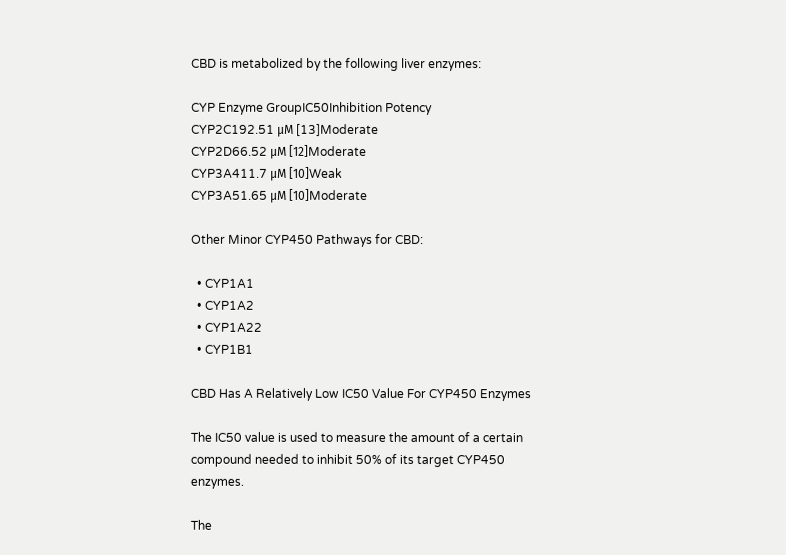CBD is metabolized by the following liver enzymes:

CYP Enzyme GroupIC50Inhibition Potency
CYP2C192.51 μΜ [13]Moderate
CYP2D66.52 μM [12]Moderate
CYP3A411.7 μM [10]Weak
CYP3A51.65 μM [10]Moderate

Other Minor CYP450 Pathways for CBD:

  • CYP1A1
  • CYP1A2
  • CYP1A22
  • CYP1B1

CBD Has A Relatively Low IC50 Value For CYP450 Enzymes

The IC50 value is used to measure the amount of a certain compound needed to inhibit 50% of its target CYP450 enzymes.

The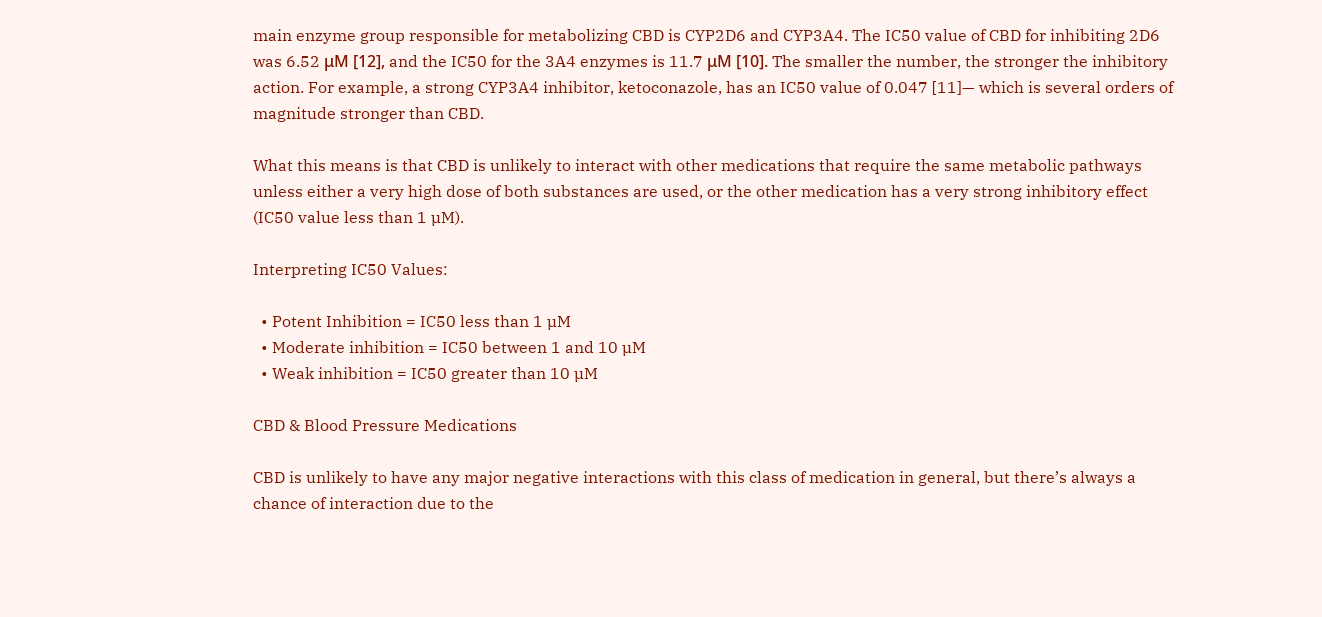main enzyme group responsible for metabolizing CBD is CYP2D6 and CYP3A4. The IC50 value of CBD for inhibiting 2D6 was 6.52 μM [12], and the IC50 for the 3A4 enzymes is 11.7 μM [10]. The smaller the number, the stronger the inhibitory action. For example, a strong CYP3A4 inhibitor, ketoconazole, has an IC50 value of 0.047 [11]— which is several orders of magnitude stronger than CBD.

What this means is that CBD is unlikely to interact with other medications that require the same metabolic pathways unless either a very high dose of both substances are used, or the other medication has a very strong inhibitory effect (IC50 value less than 1 µM).

Interpreting IC50 Values:

  • Potent Inhibition = IC50 less than 1 µM
  • Moderate inhibition = IC50 between 1 and 10 µM
  • Weak inhibition = IC50 greater than 10 µM

CBD & Blood Pressure Medications

CBD is unlikely to have any major negative interactions with this class of medication in general, but there’s always a chance of interaction due to the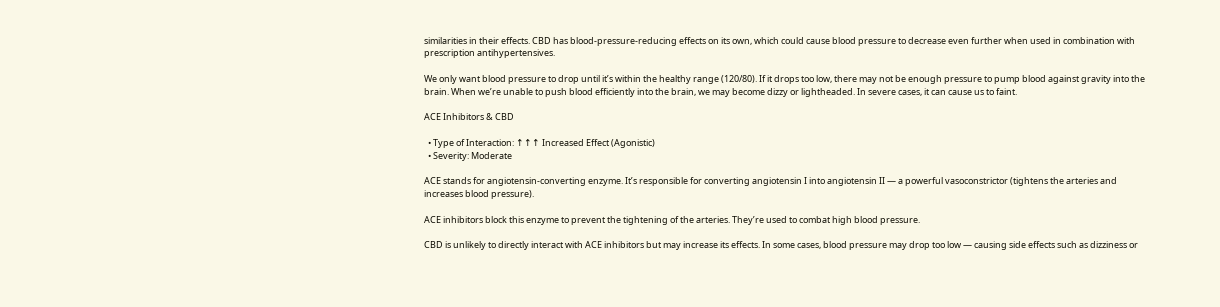similarities in their effects. CBD has blood-pressure-reducing effects on its own, which could cause blood pressure to decrease even further when used in combination with prescription antihypertensives.

We only want blood pressure to drop until it’s within the healthy range (120/80). If it drops too low, there may not be enough pressure to pump blood against gravity into the brain. When we’re unable to push blood efficiently into the brain, we may become dizzy or lightheaded. In severe cases, it can cause us to faint.

ACE Inhibitors & CBD

  • Type of Interaction: ↑↑↑ Increased Effect (Agonistic)
  • Severity: Moderate

ACE stands for angiotensin-converting enzyme. It’s responsible for converting angiotensin I into angiotensin II — a powerful vasoconstrictor (tightens the arteries and increases blood pressure).

ACE inhibitors block this enzyme to prevent the tightening of the arteries. They’re used to combat high blood pressure.

CBD is unlikely to directly interact with ACE inhibitors but may increase its effects. In some cases, blood pressure may drop too low — causing side effects such as dizziness or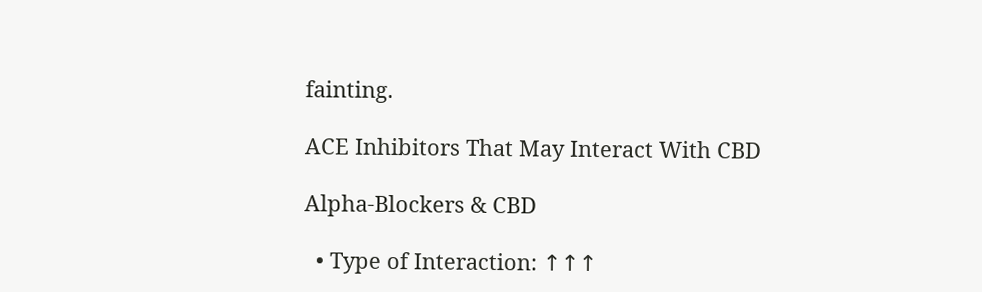fainting.

ACE Inhibitors That May Interact With CBD

Alpha-Blockers & CBD

  • Type of Interaction: ↑↑↑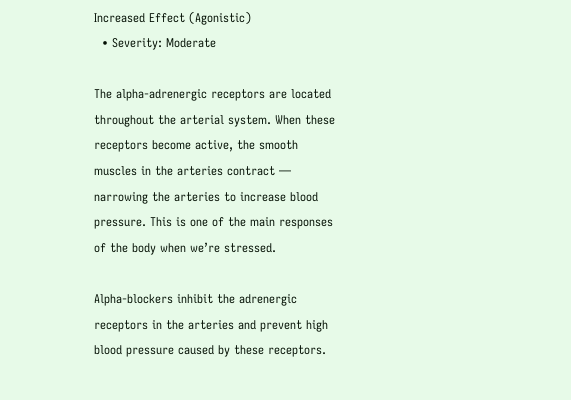Increased Effect (Agonistic)
  • Severity: Moderate

The alpha-adrenergic receptors are located throughout the arterial system. When these receptors become active, the smooth muscles in the arteries contract — narrowing the arteries to increase blood pressure. This is one of the main responses of the body when we’re stressed.

Alpha-blockers inhibit the adrenergic receptors in the arteries and prevent high blood pressure caused by these receptors.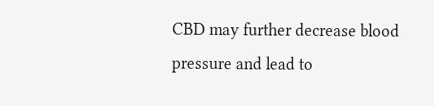CBD may further decrease blood pressure and lead to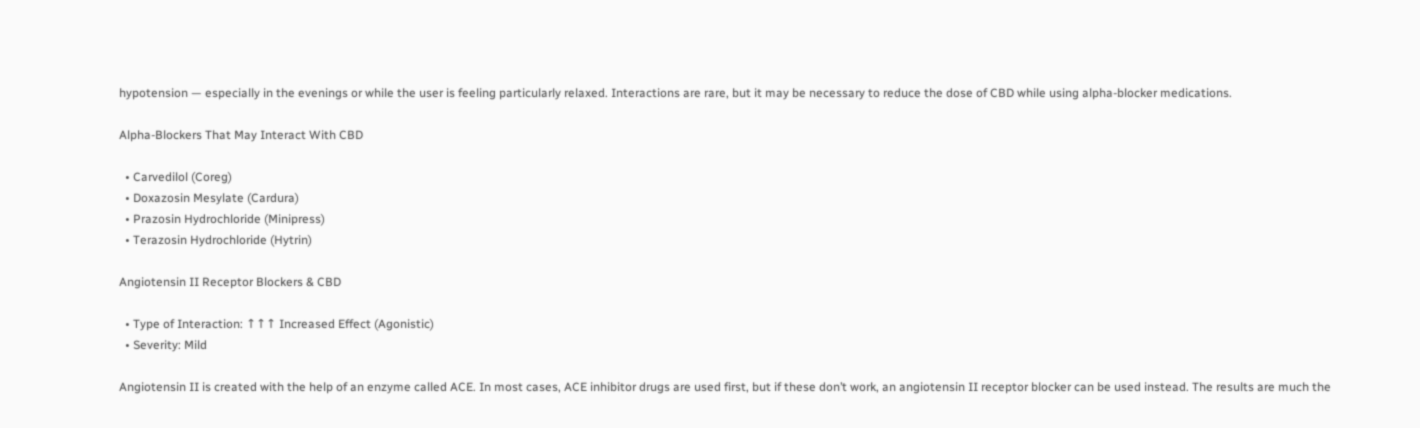hypotension — especially in the evenings or while the user is feeling particularly relaxed. Interactions are rare, but it may be necessary to reduce the dose of CBD while using alpha-blocker medications.

Alpha-Blockers That May Interact With CBD

  • Carvedilol (Coreg)
  • Doxazosin Mesylate (Cardura)
  • Prazosin Hydrochloride (Minipress)
  • Terazosin Hydrochloride (Hytrin)

Angiotensin II Receptor Blockers & CBD

  • Type of Interaction: ↑↑↑ Increased Effect (Agonistic)
  • Severity: Mild

Angiotensin II is created with the help of an enzyme called ACE. In most cases, ACE inhibitor drugs are used first, but if these don’t work, an angiotensin II receptor blocker can be used instead. The results are much the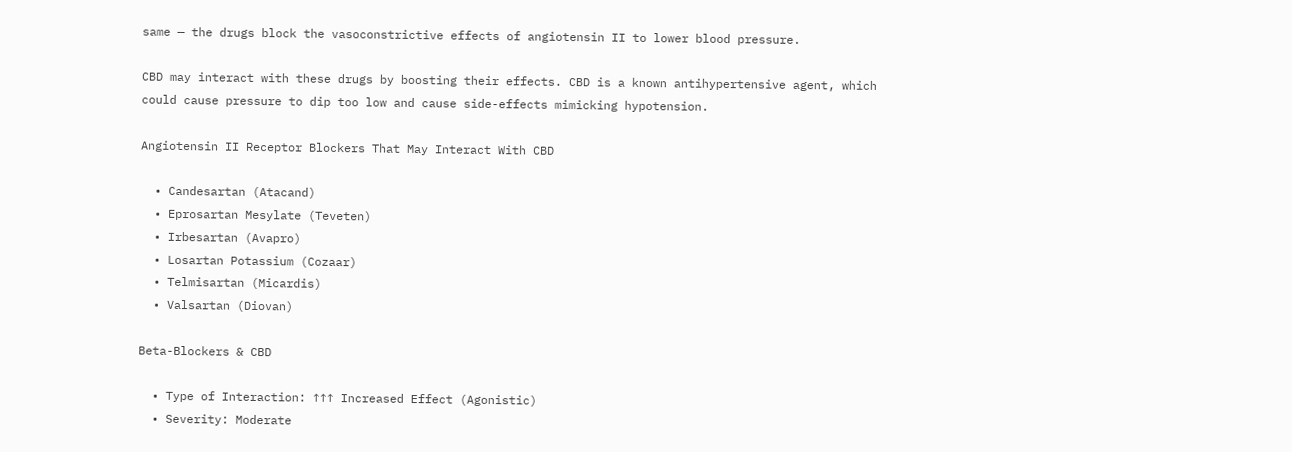same — the drugs block the vasoconstrictive effects of angiotensin II to lower blood pressure.

CBD may interact with these drugs by boosting their effects. CBD is a known antihypertensive agent, which could cause pressure to dip too low and cause side-effects mimicking hypotension.

Angiotensin II Receptor Blockers That May Interact With CBD

  • Candesartan (Atacand)
  • Eprosartan Mesylate (Teveten)
  • Irbesartan (Avapro)
  • Losartan Potassium (Cozaar)
  • Telmisartan (Micardis)
  • Valsartan (Diovan)

Beta-Blockers & CBD

  • Type of Interaction: ↑↑↑ Increased Effect (Agonistic)
  • Severity: Moderate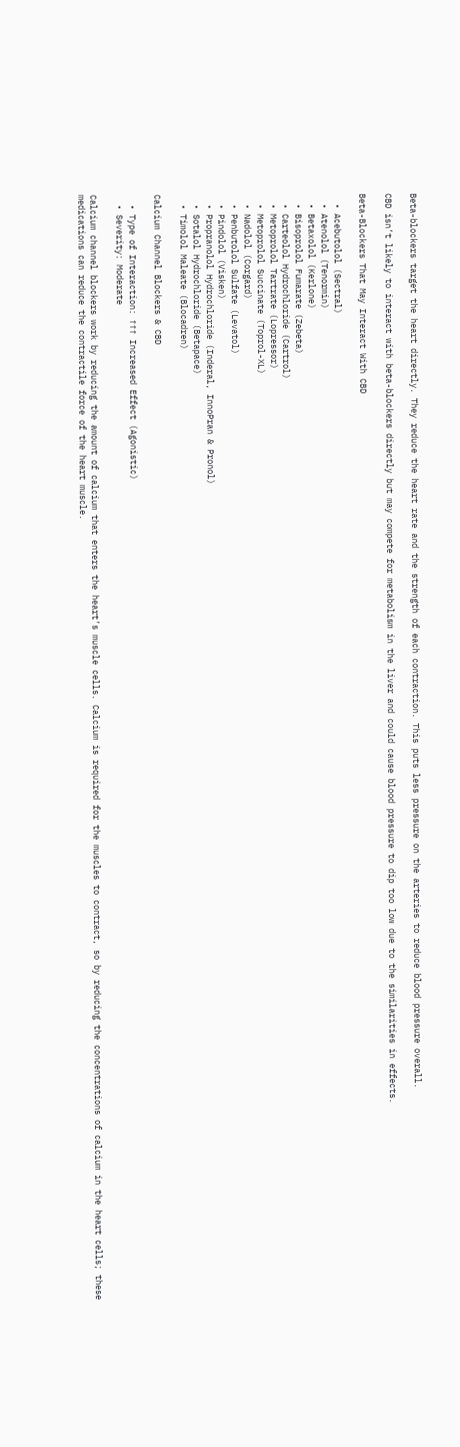Beta-blockers target the heart directly. They reduce the heart rate and the strength of each contraction. This puts less pressure on the arteries to reduce blood pressure overall.

CBD isn’t likely to interact with beta-blockers directly but may compete for metabolism in the liver and could cause blood pressure to dip too low due to the similarities in effects.

Beta-Blockers That May Interact With CBD

  • Acebutolol (Sectral)
  • Atenolol (Tenormin)
  • Betaxolol (Kerlone)
  • Bisoprolol Fumarate (Zebeta)
  • Carteolol Hydrochloride (Cartrol)
  • Metoprolol Tartrate (Lopressor)
  • Metoprolol Succinate (Toprol-XL)
  • Nadolol (Corgard)
  • Penbutolol Sulfate (Levatol)
  • Pindolol (Visken)
  • Propranolol Hydrochloride (Inderal, InnoPran & Pronol)
  • Sotalol Hydrochloride (Betapace)
  • Timolol Maleate (Blocadren)

Calcium Channel Blockers & CBD

  • Type of Interaction: ↑↑↑ Increased Effect (Agonistic)
  • Severity: Moderate

Calcium channel blockers work by reducing the amount of calcium that enters the heart’s muscle cells. Calcium is required for the muscles to contract, so by reducing the concentrations of calcium in the heart cells; these medications can reduce the contractile force of the heart muscle.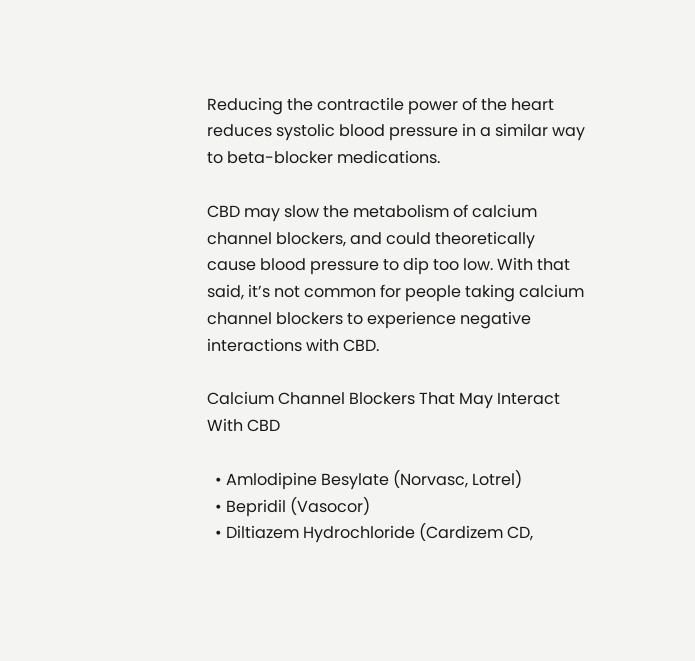Reducing the contractile power of the heart reduces systolic blood pressure in a similar way to beta-blocker medications.

CBD may slow the metabolism of calcium channel blockers, and could theoretically cause blood pressure to dip too low. With that said, it’s not common for people taking calcium channel blockers to experience negative interactions with CBD.

Calcium Channel Blockers That May Interact With CBD

  • Amlodipine Besylate (Norvasc, Lotrel)
  • Bepridil (Vasocor)
  • Diltiazem Hydrochloride (Cardizem CD,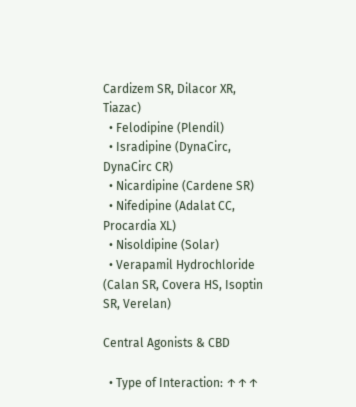Cardizem SR, Dilacor XR, Tiazac)
  • Felodipine (Plendil)
  • Isradipine (DynaCirc, DynaCirc CR)
  • Nicardipine (Cardene SR)
  • Nifedipine (Adalat CC, Procardia XL)
  • Nisoldipine (Solar)
  • Verapamil Hydrochloride (Calan SR, Covera HS, Isoptin SR, Verelan)

Central Agonists & CBD

  • Type of Interaction: ↑↑↑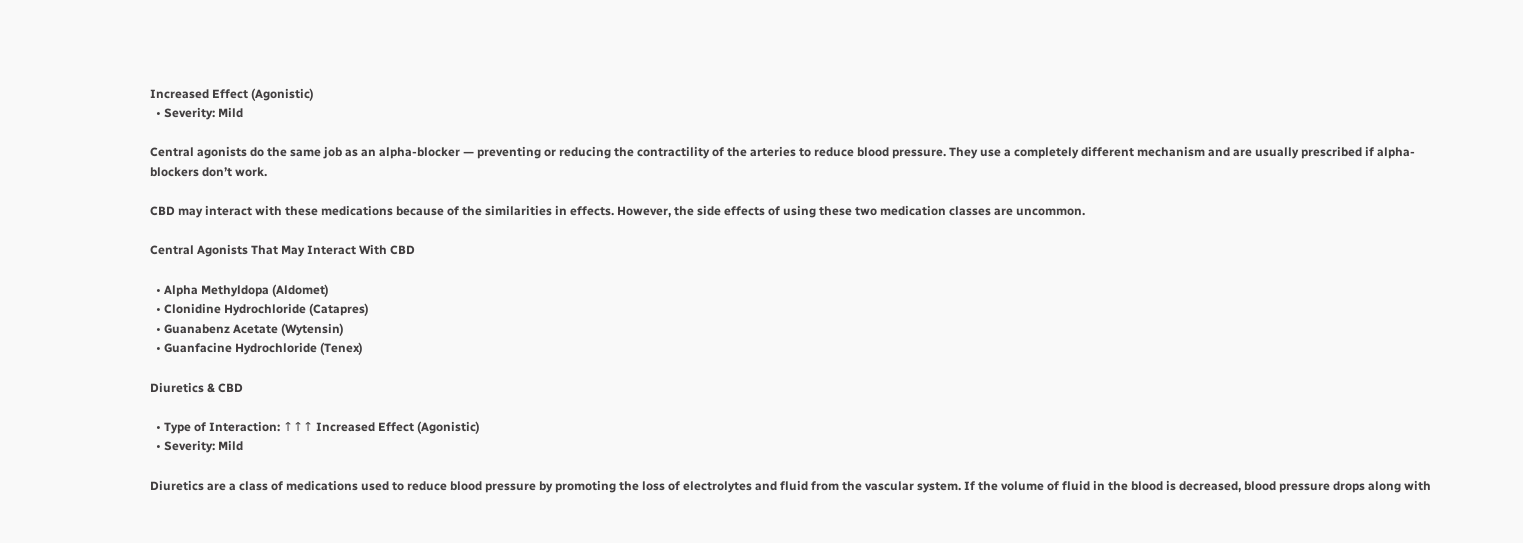Increased Effect (Agonistic)
  • Severity: Mild

Central agonists do the same job as an alpha-blocker — preventing or reducing the contractility of the arteries to reduce blood pressure. They use a completely different mechanism and are usually prescribed if alpha-blockers don’t work.

CBD may interact with these medications because of the similarities in effects. However, the side effects of using these two medication classes are uncommon.

Central Agonists That May Interact With CBD

  • Alpha Methyldopa (Aldomet)
  • Clonidine Hydrochloride (Catapres)
  • Guanabenz Acetate (Wytensin)
  • Guanfacine Hydrochloride (Tenex)

Diuretics & CBD

  • Type of Interaction: ↑↑↑ Increased Effect (Agonistic)
  • Severity: Mild

Diuretics are a class of medications used to reduce blood pressure by promoting the loss of electrolytes and fluid from the vascular system. If the volume of fluid in the blood is decreased, blood pressure drops along with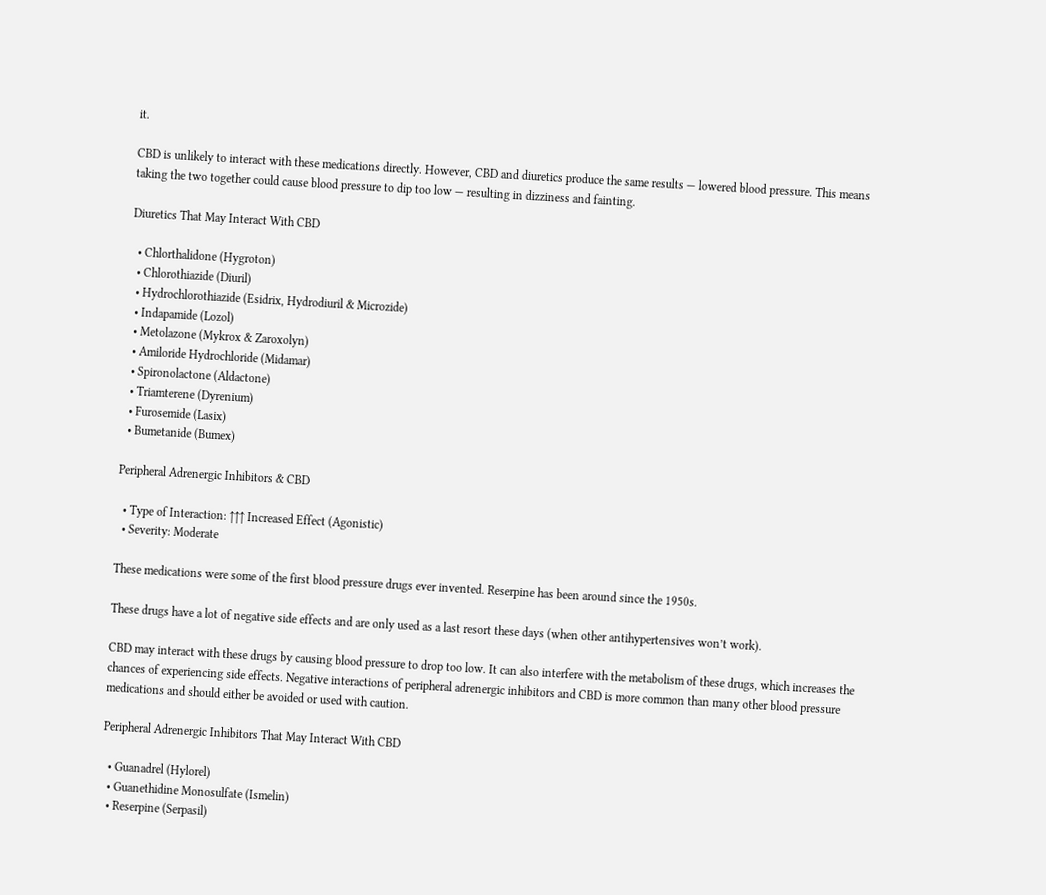it.

CBD is unlikely to interact with these medications directly. However, CBD and diuretics produce the same results — lowered blood pressure. This means taking the two together could cause blood pressure to dip too low — resulting in dizziness and fainting.

Diuretics That May Interact With CBD

  • Chlorthalidone (Hygroton)
  • Chlorothiazide (Diuril)
  • Hydrochlorothiazide (Esidrix, Hydrodiuril & Microzide)
  • Indapamide (Lozol)
  • Metolazone (Mykrox & Zaroxolyn)
  • Amiloride Hydrochloride (Midamar)
  • Spironolactone (Aldactone)
  • Triamterene (Dyrenium)
  • Furosemide (Lasix)
  • Bumetanide (Bumex)

Peripheral Adrenergic Inhibitors & CBD

  • Type of Interaction: ↑↑↑ Increased Effect (Agonistic)
  • Severity: Moderate

These medications were some of the first blood pressure drugs ever invented. Reserpine has been around since the 1950s.

These drugs have a lot of negative side effects and are only used as a last resort these days (when other antihypertensives won’t work).

CBD may interact with these drugs by causing blood pressure to drop too low. It can also interfere with the metabolism of these drugs, which increases the chances of experiencing side effects. Negative interactions of peripheral adrenergic inhibitors and CBD is more common than many other blood pressure medications and should either be avoided or used with caution.

Peripheral Adrenergic Inhibitors That May Interact With CBD

  • Guanadrel (Hylorel)
  • Guanethidine Monosulfate (Ismelin)
  • Reserpine (Serpasil)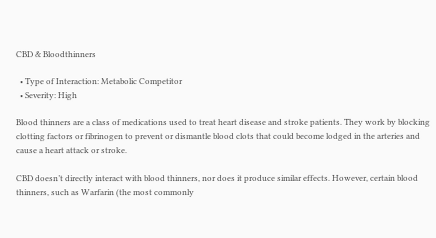CBD & Bloodthinners

  • Type of Interaction: Metabolic Competitor
  • Severity: High

Blood thinners are a class of medications used to treat heart disease and stroke patients. They work by blocking clotting factors or fibrinogen to prevent or dismantle blood clots that could become lodged in the arteries and cause a heart attack or stroke.

CBD doesn’t directly interact with blood thinners, nor does it produce similar effects. However, certain blood thinners, such as Warfarin (the most commonly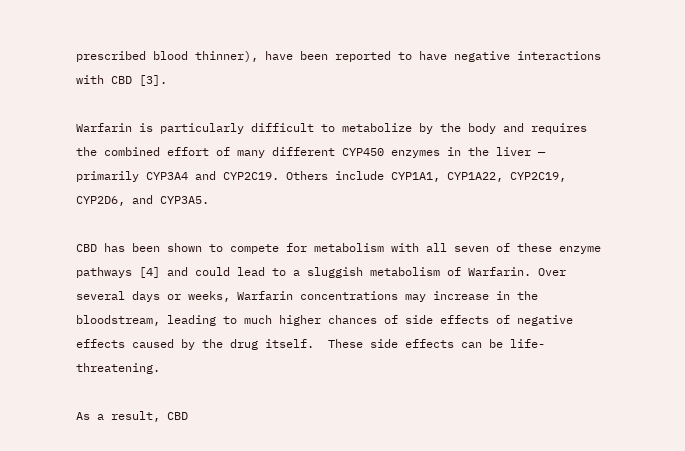prescribed blood thinner), have been reported to have negative interactions with CBD [3].

Warfarin is particularly difficult to metabolize by the body and requires the combined effort of many different CYP450 enzymes in the liver — primarily CYP3A4 and CYP2C19. Others include CYP1A1, CYP1A22, CYP2C19, CYP2D6, and CYP3A5.

CBD has been shown to compete for metabolism with all seven of these enzyme pathways [4] and could lead to a sluggish metabolism of Warfarin. Over several days or weeks, Warfarin concentrations may increase in the bloodstream, leading to much higher chances of side effects of negative effects caused by the drug itself.  These side effects can be life-threatening.

As a result, CBD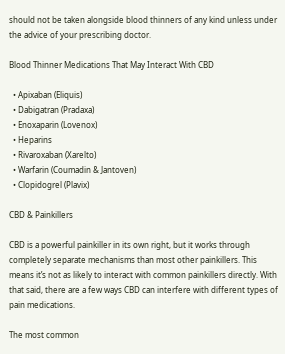should not be taken alongside blood thinners of any kind unless under the advice of your prescribing doctor.

Blood Thinner Medications That May Interact With CBD

  • Apixaban (Eliquis)
  • Dabigatran (Pradaxa)
  • Enoxaparin (Lovenox)
  • Heparins
  • Rivaroxaban (Xarelto)
  • Warfarin (Coumadin & Jantoven)
  • Clopidogrel (Plavix)

CBD & Painkillers

CBD is a powerful painkiller in its own right, but it works through completely separate mechanisms than most other painkillers. This means it’s not as likely to interact with common painkillers directly. With that said, there are a few ways CBD can interfere with different types of pain medications.

The most common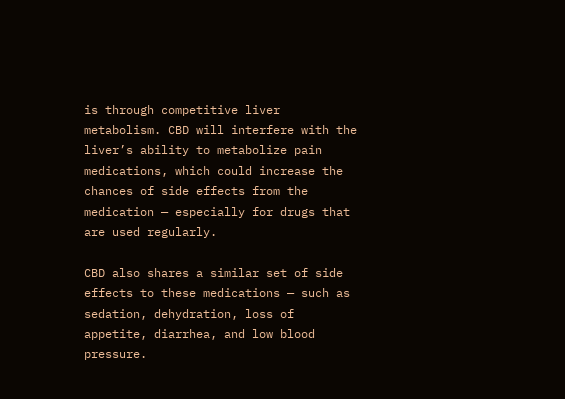is through competitive liver metabolism. CBD will interfere with the liver’s ability to metabolize pain medications, which could increase the chances of side effects from the medication — especially for drugs that are used regularly.

CBD also shares a similar set of side effects to these medications — such as sedation, dehydration, loss of appetite, diarrhea, and low blood pressure.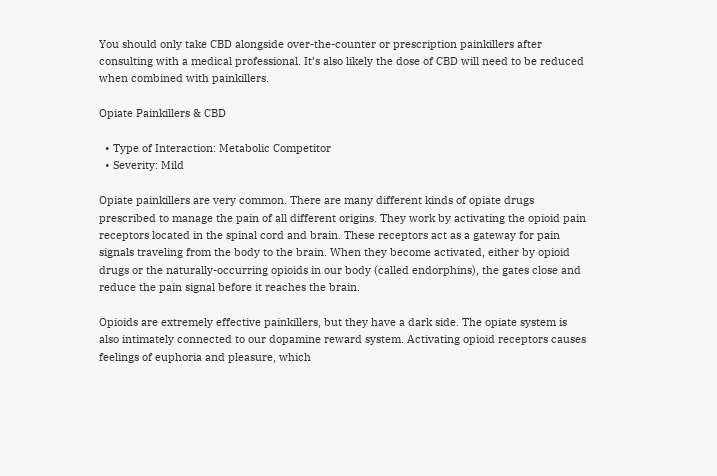You should only take CBD alongside over-the-counter or prescription painkillers after consulting with a medical professional. It’s also likely the dose of CBD will need to be reduced when combined with painkillers.

Opiate Painkillers & CBD

  • Type of Interaction: Metabolic Competitor
  • Severity: Mild

Opiate painkillers are very common. There are many different kinds of opiate drugs prescribed to manage the pain of all different origins. They work by activating the opioid pain receptors located in the spinal cord and brain. These receptors act as a gateway for pain signals traveling from the body to the brain. When they become activated, either by opioid drugs or the naturally-occurring opioids in our body (called endorphins), the gates close and reduce the pain signal before it reaches the brain.

Opioids are extremely effective painkillers, but they have a dark side. The opiate system is also intimately connected to our dopamine reward system. Activating opioid receptors causes feelings of euphoria and pleasure, which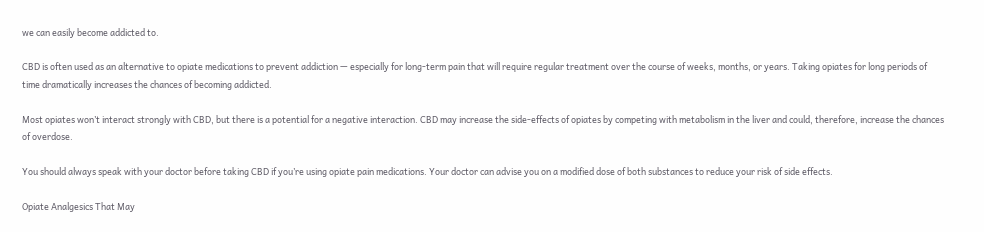we can easily become addicted to.

CBD is often used as an alternative to opiate medications to prevent addiction — especially for long-term pain that will require regular treatment over the course of weeks, months, or years. Taking opiates for long periods of time dramatically increases the chances of becoming addicted.

Most opiates won’t interact strongly with CBD, but there is a potential for a negative interaction. CBD may increase the side-effects of opiates by competing with metabolism in the liver and could, therefore, increase the chances of overdose.

You should always speak with your doctor before taking CBD if you’re using opiate pain medications. Your doctor can advise you on a modified dose of both substances to reduce your risk of side effects.

Opiate Analgesics That May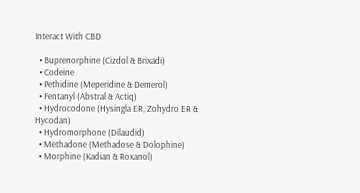Interact With CBD

  • Buprenorphine (Cizdol & Brixadi)
  • Codeine
  • Pethidine (Meperidine & Demerol)
  • Fentanyl (Abstral & Actiq)
  • Hydrocodone (Hysingla ER, Zohydro ER & Hycodan)
  • Hydromorphone (Dilaudid)
  • Methadone (Methadose & Dolophine)
  • Morphine (Kadian & Roxanol)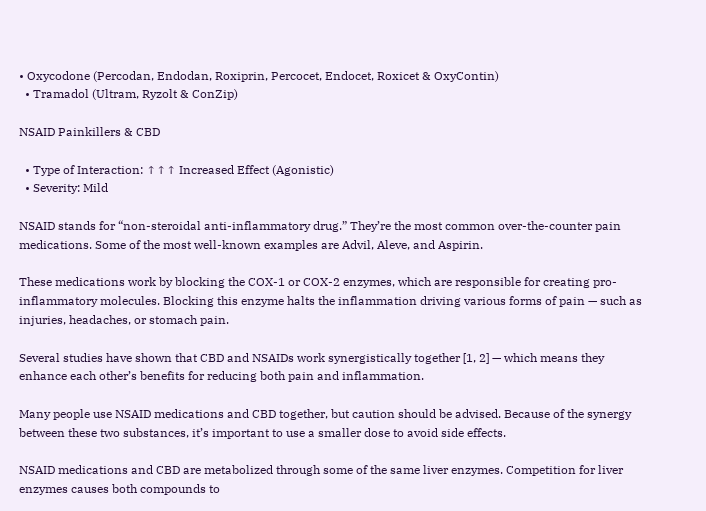• Oxycodone (Percodan, Endodan, Roxiprin, Percocet, Endocet, Roxicet & OxyContin)
  • Tramadol (Ultram, Ryzolt & ConZip)

NSAID Painkillers & CBD

  • Type of Interaction: ↑↑↑ Increased Effect (Agonistic)
  • Severity: Mild

NSAID stands for “non-steroidal anti-inflammatory drug.” They’re the most common over-the-counter pain medications. Some of the most well-known examples are Advil, Aleve, and Aspirin.

These medications work by blocking the COX-1 or COX-2 enzymes, which are responsible for creating pro-inflammatory molecules. Blocking this enzyme halts the inflammation driving various forms of pain — such as injuries, headaches, or stomach pain.

Several studies have shown that CBD and NSAIDs work synergistically together [1, 2] — which means they enhance each other’s benefits for reducing both pain and inflammation.

Many people use NSAID medications and CBD together, but caution should be advised. Because of the synergy between these two substances, it’s important to use a smaller dose to avoid side effects.

NSAID medications and CBD are metabolized through some of the same liver enzymes. Competition for liver enzymes causes both compounds to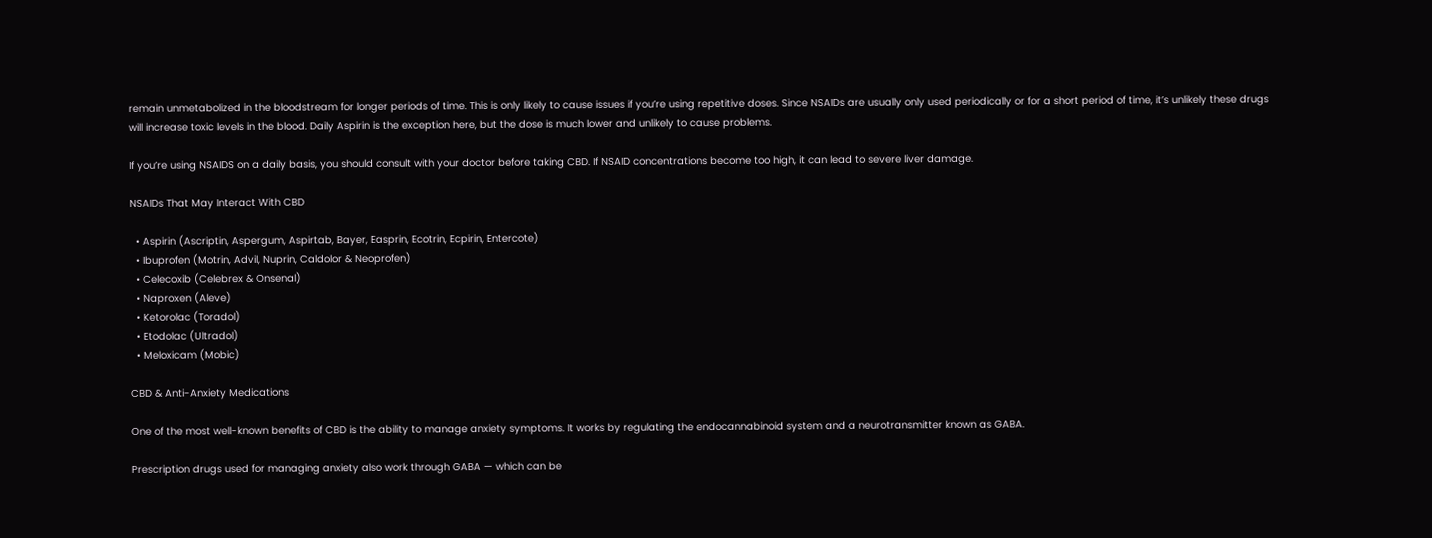remain unmetabolized in the bloodstream for longer periods of time. This is only likely to cause issues if you’re using repetitive doses. Since NSAIDs are usually only used periodically or for a short period of time, it’s unlikely these drugs will increase toxic levels in the blood. Daily Aspirin is the exception here, but the dose is much lower and unlikely to cause problems.

If you’re using NSAIDS on a daily basis, you should consult with your doctor before taking CBD. If NSAID concentrations become too high, it can lead to severe liver damage.

NSAIDs That May Interact With CBD

  • Aspirin (Ascriptin, Aspergum, Aspirtab, Bayer, Easprin, Ecotrin, Ecpirin, Entercote)
  • Ibuprofen (Motrin, Advil, Nuprin, Caldolor & Neoprofen)
  • Celecoxib (Celebrex & Onsenal)
  • Naproxen (Aleve)
  • Ketorolac (Toradol)
  • Etodolac (Ultradol)
  • Meloxicam (Mobic)

CBD & Anti-Anxiety Medications

One of the most well-known benefits of CBD is the ability to manage anxiety symptoms. It works by regulating the endocannabinoid system and a neurotransmitter known as GABA.

Prescription drugs used for managing anxiety also work through GABA — which can be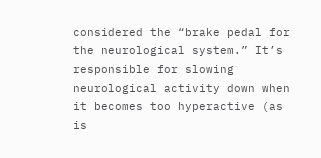considered the “brake pedal for the neurological system.” It’s responsible for slowing neurological activity down when it becomes too hyperactive (as is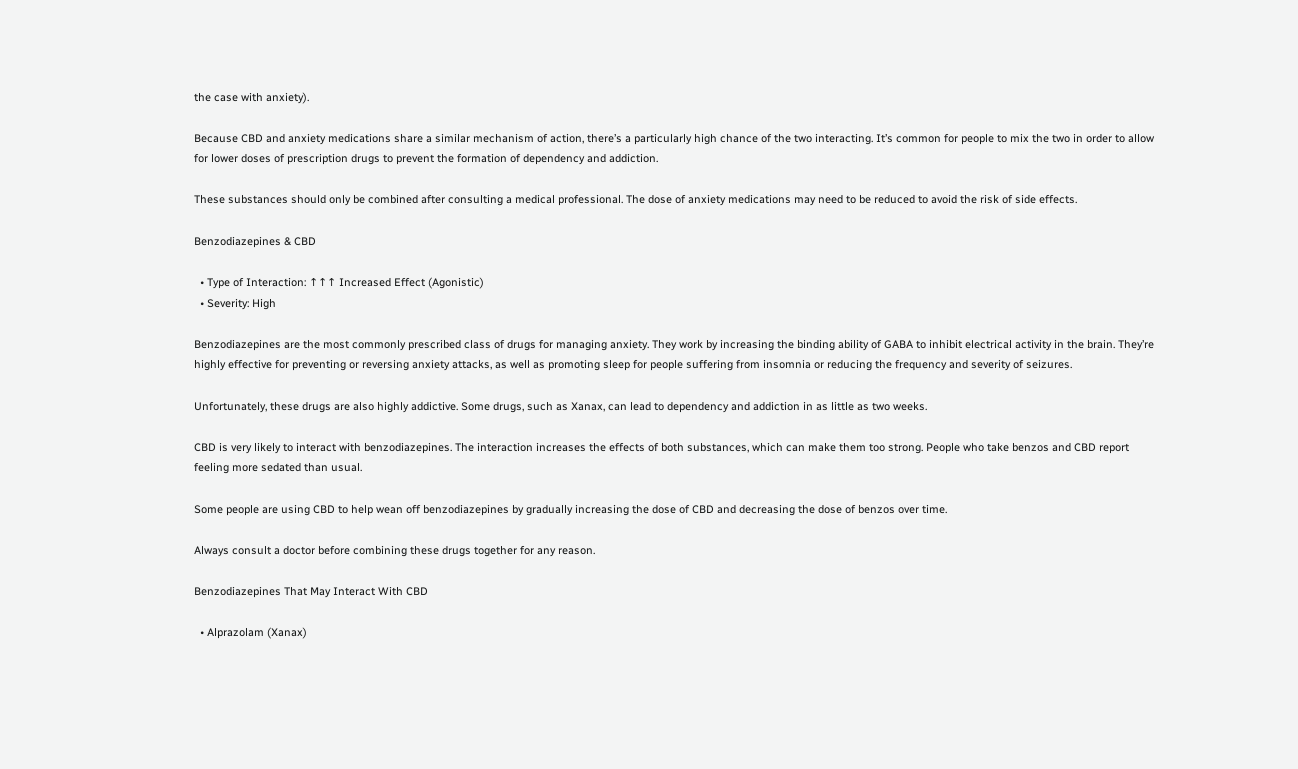the case with anxiety).

Because CBD and anxiety medications share a similar mechanism of action, there’s a particularly high chance of the two interacting. It’s common for people to mix the two in order to allow for lower doses of prescription drugs to prevent the formation of dependency and addiction.

These substances should only be combined after consulting a medical professional. The dose of anxiety medications may need to be reduced to avoid the risk of side effects.

Benzodiazepines & CBD

  • Type of Interaction: ↑↑↑ Increased Effect (Agonistic)
  • Severity: High

Benzodiazepines are the most commonly prescribed class of drugs for managing anxiety. They work by increasing the binding ability of GABA to inhibit electrical activity in the brain. They’re highly effective for preventing or reversing anxiety attacks, as well as promoting sleep for people suffering from insomnia or reducing the frequency and severity of seizures.

Unfortunately, these drugs are also highly addictive. Some drugs, such as Xanax, can lead to dependency and addiction in as little as two weeks.

CBD is very likely to interact with benzodiazepines. The interaction increases the effects of both substances, which can make them too strong. People who take benzos and CBD report feeling more sedated than usual.

Some people are using CBD to help wean off benzodiazepines by gradually increasing the dose of CBD and decreasing the dose of benzos over time.

Always consult a doctor before combining these drugs together for any reason.

Benzodiazepines That May Interact With CBD

  • Alprazolam (Xanax)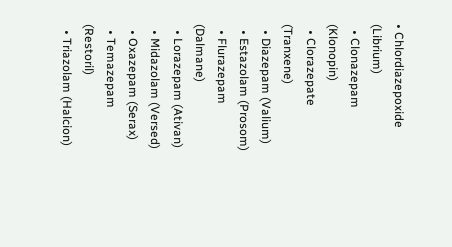• Chlordiazepoxide (Librium)
  • Clonazepam (Klonopin)
  • Clorazepate (Tranxene)
  • Diazepam (Valium)
  • Estazolam (Prosom)
  • Flurazepam (Dalmane)
  • Lorazepam (Ativan)
  • Midazolam (Versed)
  • Oxazepam (Serax)
  • Temazepam (Restoril)
  • Triazolam (Halcion)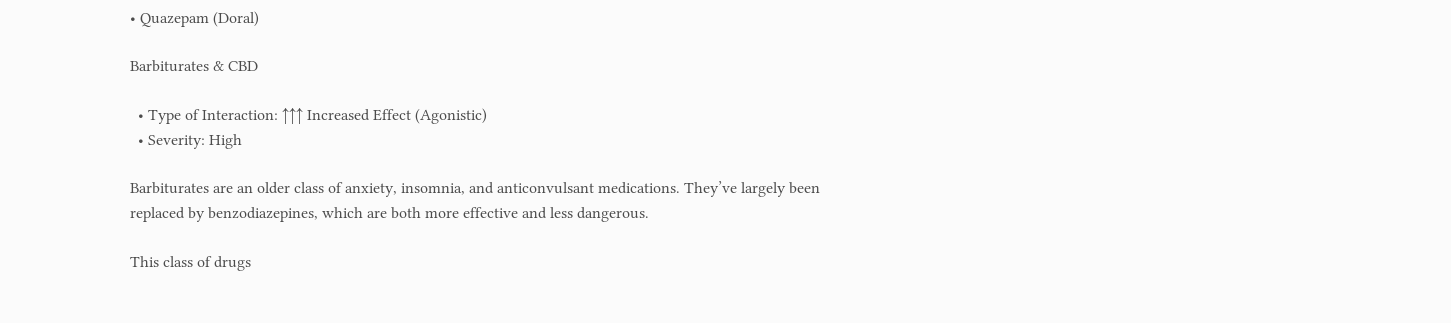• Quazepam (Doral)

Barbiturates & CBD

  • Type of Interaction: ↑↑↑ Increased Effect (Agonistic)
  • Severity: High

Barbiturates are an older class of anxiety, insomnia, and anticonvulsant medications. They’ve largely been replaced by benzodiazepines, which are both more effective and less dangerous.

This class of drugs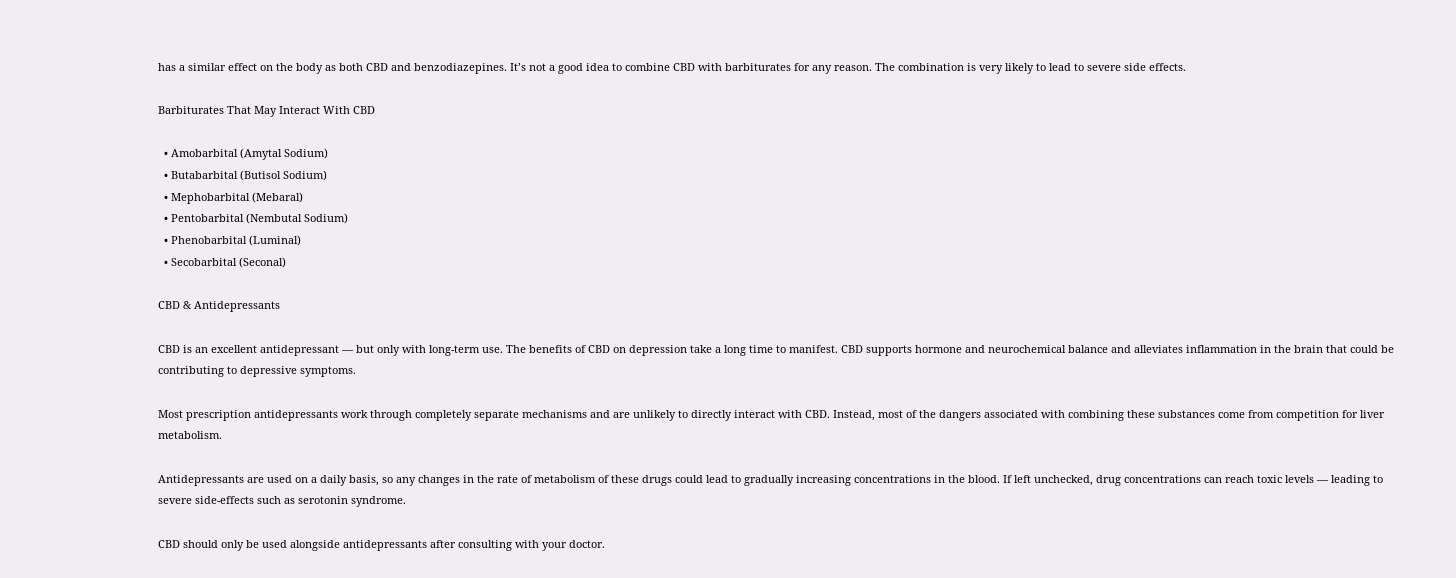has a similar effect on the body as both CBD and benzodiazepines. It’s not a good idea to combine CBD with barbiturates for any reason. The combination is very likely to lead to severe side effects.

Barbiturates That May Interact With CBD

  • Amobarbital (Amytal Sodium)
  • Butabarbital (Butisol Sodium)
  • Mephobarbital (Mebaral)
  • Pentobarbital (Nembutal Sodium)
  • Phenobarbital (Luminal)
  • Secobarbital (Seconal)

CBD & Antidepressants

CBD is an excellent antidepressant — but only with long-term use. The benefits of CBD on depression take a long time to manifest. CBD supports hormone and neurochemical balance and alleviates inflammation in the brain that could be contributing to depressive symptoms.

Most prescription antidepressants work through completely separate mechanisms and are unlikely to directly interact with CBD. Instead, most of the dangers associated with combining these substances come from competition for liver metabolism.

Antidepressants are used on a daily basis, so any changes in the rate of metabolism of these drugs could lead to gradually increasing concentrations in the blood. If left unchecked, drug concentrations can reach toxic levels — leading to severe side-effects such as serotonin syndrome.

CBD should only be used alongside antidepressants after consulting with your doctor.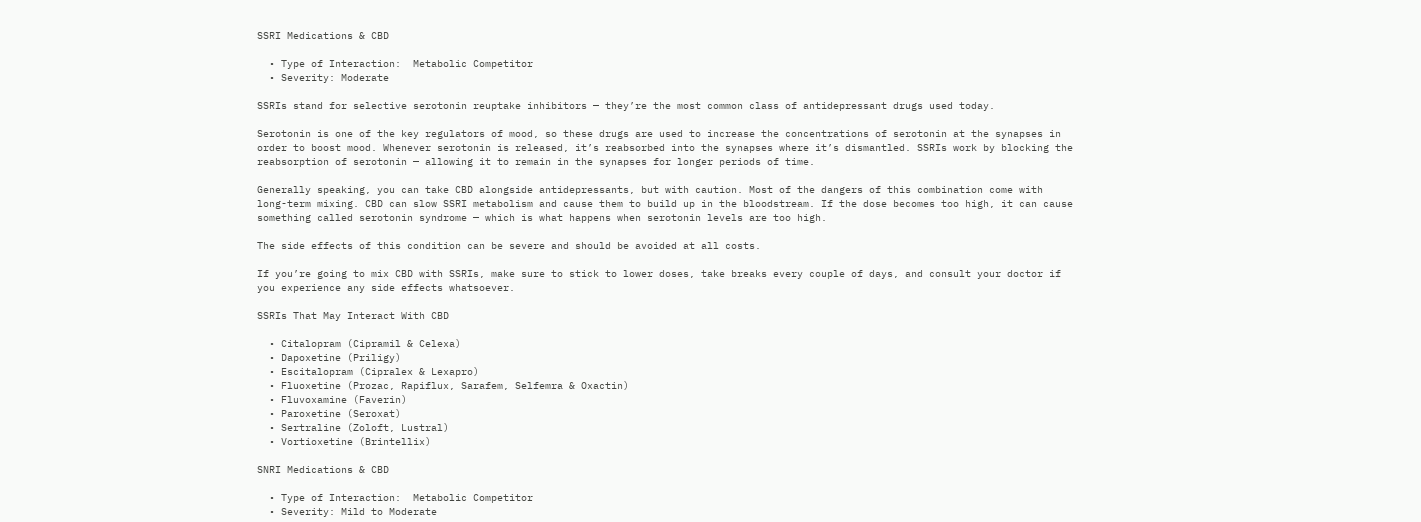SSRI Medications & CBD

  • Type of Interaction:  Metabolic Competitor
  • Severity: Moderate

SSRIs stand for selective serotonin reuptake inhibitors — they’re the most common class of antidepressant drugs used today.

Serotonin is one of the key regulators of mood, so these drugs are used to increase the concentrations of serotonin at the synapses in order to boost mood. Whenever serotonin is released, it’s reabsorbed into the synapses where it’s dismantled. SSRIs work by blocking the reabsorption of serotonin — allowing it to remain in the synapses for longer periods of time.

Generally speaking, you can take CBD alongside antidepressants, but with caution. Most of the dangers of this combination come with long-term mixing. CBD can slow SSRI metabolism and cause them to build up in the bloodstream. If the dose becomes too high, it can cause something called serotonin syndrome — which is what happens when serotonin levels are too high.

The side effects of this condition can be severe and should be avoided at all costs.

If you’re going to mix CBD with SSRIs, make sure to stick to lower doses, take breaks every couple of days, and consult your doctor if you experience any side effects whatsoever.

SSRIs That May Interact With CBD

  • Citalopram (Cipramil & Celexa)
  • Dapoxetine (Priligy)
  • Escitalopram (Cipralex & Lexapro)
  • Fluoxetine (Prozac, Rapiflux, Sarafem, Selfemra & Oxactin)
  • Fluvoxamine (Faverin)
  • Paroxetine (Seroxat)
  • Sertraline (Zoloft, Lustral)
  • Vortioxetine (Brintellix)

SNRI Medications & CBD

  • Type of Interaction:  Metabolic Competitor
  • Severity: Mild to Moderate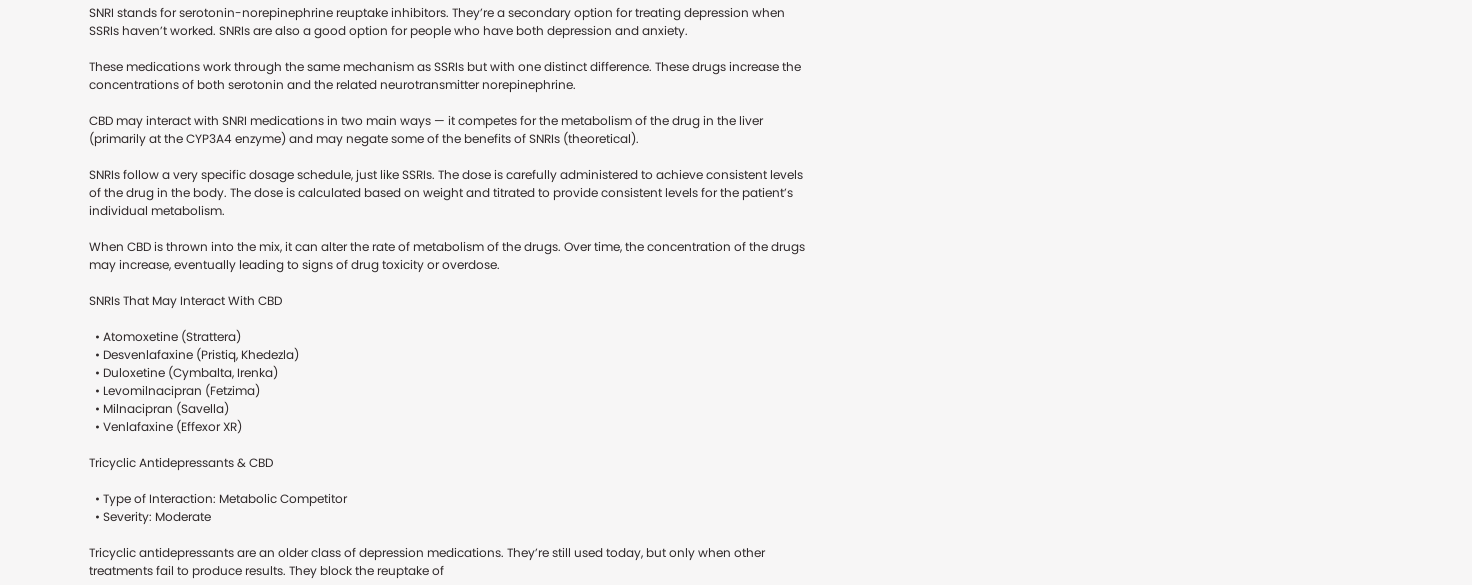SNRI stands for serotonin-norepinephrine reuptake inhibitors. They’re a secondary option for treating depression when SSRIs haven’t worked. SNRIs are also a good option for people who have both depression and anxiety.

These medications work through the same mechanism as SSRIs but with one distinct difference. These drugs increase the concentrations of both serotonin and the related neurotransmitter norepinephrine.

CBD may interact with SNRI medications in two main ways — it competes for the metabolism of the drug in the liver (primarily at the CYP3A4 enzyme) and may negate some of the benefits of SNRIs (theoretical).

SNRIs follow a very specific dosage schedule, just like SSRIs. The dose is carefully administered to achieve consistent levels of the drug in the body. The dose is calculated based on weight and titrated to provide consistent levels for the patient’s individual metabolism.

When CBD is thrown into the mix, it can alter the rate of metabolism of the drugs. Over time, the concentration of the drugs may increase, eventually leading to signs of drug toxicity or overdose.

SNRIs That May Interact With CBD

  • Atomoxetine (Strattera)
  • Desvenlafaxine (Pristiq, Khedezla)
  • Duloxetine (Cymbalta, Irenka)
  • Levomilnacipran (Fetzima)
  • Milnacipran (Savella)
  • Venlafaxine (Effexor XR)

Tricyclic Antidepressants & CBD

  • Type of Interaction: Metabolic Competitor
  • Severity: Moderate

Tricyclic antidepressants are an older class of depression medications. They’re still used today, but only when other treatments fail to produce results. They block the reuptake of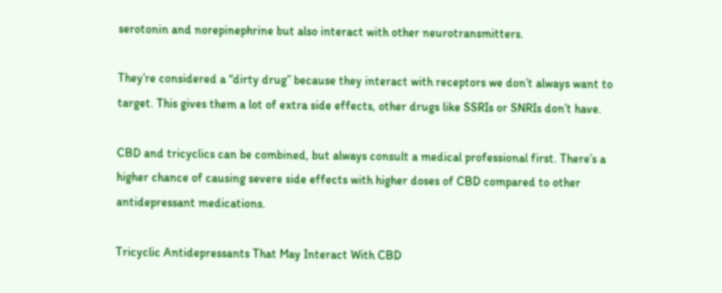serotonin and norepinephrine but also interact with other neurotransmitters.

They’re considered a “dirty drug” because they interact with receptors we don’t always want to target. This gives them a lot of extra side effects, other drugs like SSRIs or SNRIs don’t have.

CBD and tricyclics can be combined, but always consult a medical professional first. There’s a higher chance of causing severe side effects with higher doses of CBD compared to other antidepressant medications.

Tricyclic Antidepressants That May Interact With CBD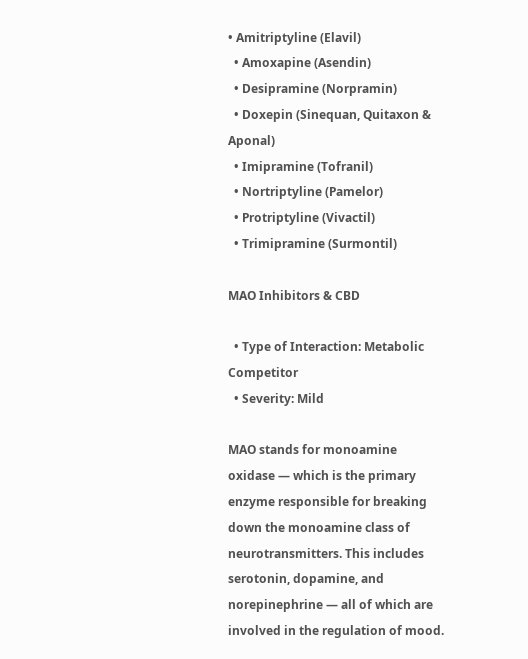• Amitriptyline (Elavil)
  • Amoxapine (Asendin)
  • Desipramine (Norpramin)
  • Doxepin (Sinequan, Quitaxon & Aponal)
  • Imipramine (Tofranil)
  • Nortriptyline (Pamelor)
  • Protriptyline (Vivactil)
  • Trimipramine (Surmontil)

MAO Inhibitors & CBD

  • Type of Interaction: Metabolic Competitor
  • Severity: Mild

MAO stands for monoamine oxidase — which is the primary enzyme responsible for breaking down the monoamine class of neurotransmitters. This includes serotonin, dopamine, and norepinephrine — all of which are involved in the regulation of mood.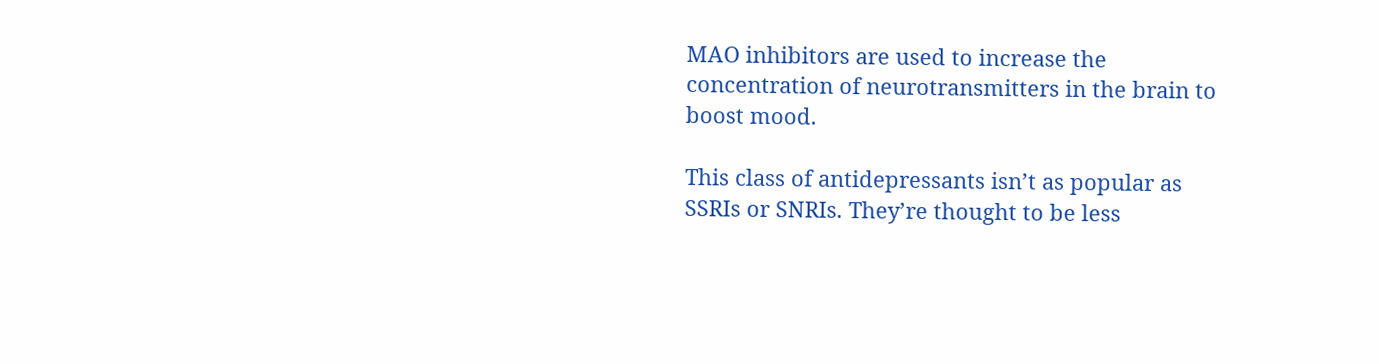MAO inhibitors are used to increase the concentration of neurotransmitters in the brain to boost mood.

This class of antidepressants isn’t as popular as SSRIs or SNRIs. They’re thought to be less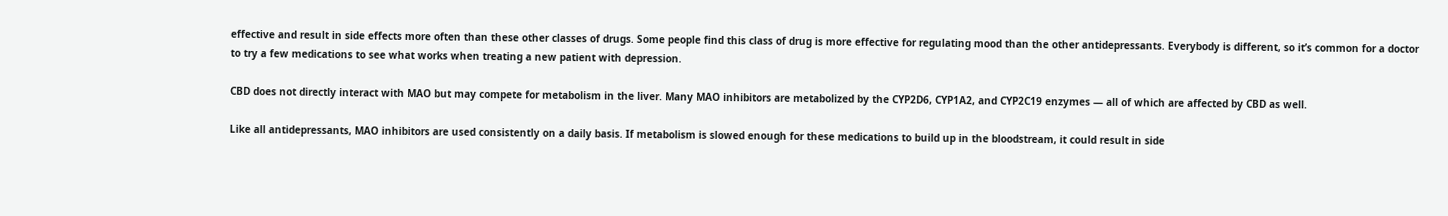effective and result in side effects more often than these other classes of drugs. Some people find this class of drug is more effective for regulating mood than the other antidepressants. Everybody is different, so it’s common for a doctor to try a few medications to see what works when treating a new patient with depression.

CBD does not directly interact with MAO but may compete for metabolism in the liver. Many MAO inhibitors are metabolized by the CYP2D6, CYP1A2, and CYP2C19 enzymes — all of which are affected by CBD as well.

Like all antidepressants, MAO inhibitors are used consistently on a daily basis. If metabolism is slowed enough for these medications to build up in the bloodstream, it could result in side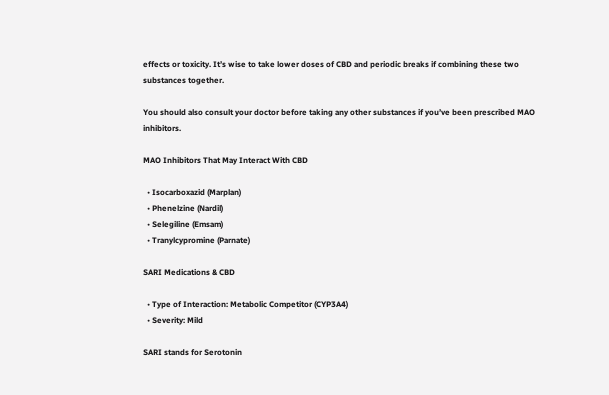effects or toxicity. It’s wise to take lower doses of CBD and periodic breaks if combining these two substances together.

You should also consult your doctor before taking any other substances if you’ve been prescribed MAO inhibitors.

MAO Inhibitors That May Interact With CBD

  • Isocarboxazid (Marplan)
  • Phenelzine (Nardil)
  • Selegiline (Emsam)
  • Tranylcypromine (Parnate)

SARI Medications & CBD

  • Type of Interaction: Metabolic Competitor (CYP3A4)
  • Severity: Mild

SARI stands for Serotonin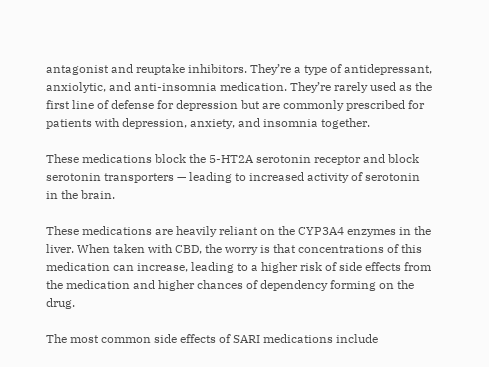antagonist and reuptake inhibitors. They’re a type of antidepressant, anxiolytic, and anti-insomnia medication. They’re rarely used as the first line of defense for depression but are commonly prescribed for patients with depression, anxiety, and insomnia together.

These medications block the 5-HT2A serotonin receptor and block serotonin transporters — leading to increased activity of serotonin in the brain.

These medications are heavily reliant on the CYP3A4 enzymes in the liver. When taken with CBD, the worry is that concentrations of this medication can increase, leading to a higher risk of side effects from the medication and higher chances of dependency forming on the drug.

The most common side effects of SARI medications include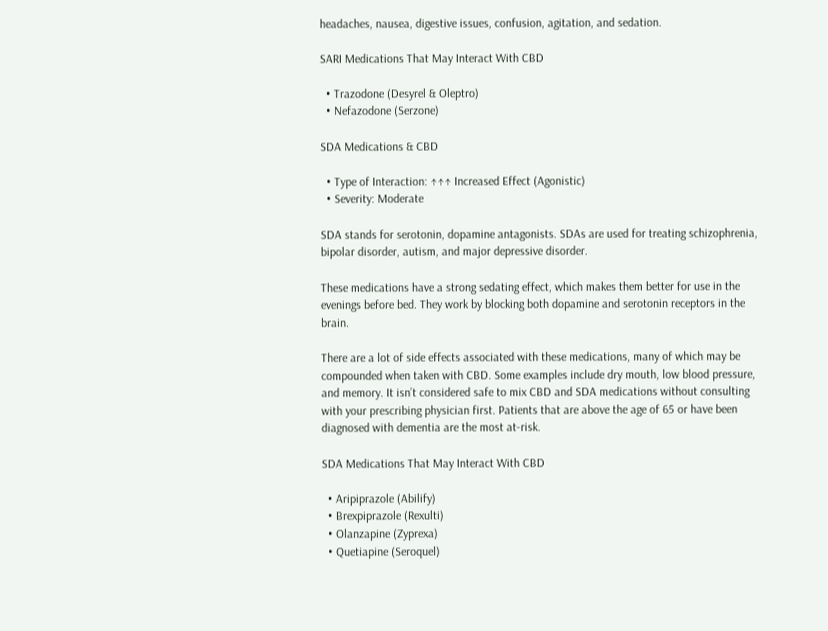headaches, nausea, digestive issues, confusion, agitation, and sedation.

SARI Medications That May Interact With CBD

  • Trazodone (Desyrel & Oleptro)
  • Nefazodone (Serzone)

SDA Medications & CBD

  • Type of Interaction: ↑↑↑ Increased Effect (Agonistic)
  • Severity: Moderate

SDA stands for serotonin, dopamine antagonists. SDAs are used for treating schizophrenia, bipolar disorder, autism, and major depressive disorder.

These medications have a strong sedating effect, which makes them better for use in the evenings before bed. They work by blocking both dopamine and serotonin receptors in the brain.

There are a lot of side effects associated with these medications, many of which may be compounded when taken with CBD. Some examples include dry mouth, low blood pressure, and memory. It isn’t considered safe to mix CBD and SDA medications without consulting with your prescribing physician first. Patients that are above the age of 65 or have been diagnosed with dementia are the most at-risk.

SDA Medications That May Interact With CBD

  • Aripiprazole (Abilify)
  • Brexpiprazole (Rexulti)
  • Olanzapine (Zyprexa)
  • Quetiapine (Seroquel)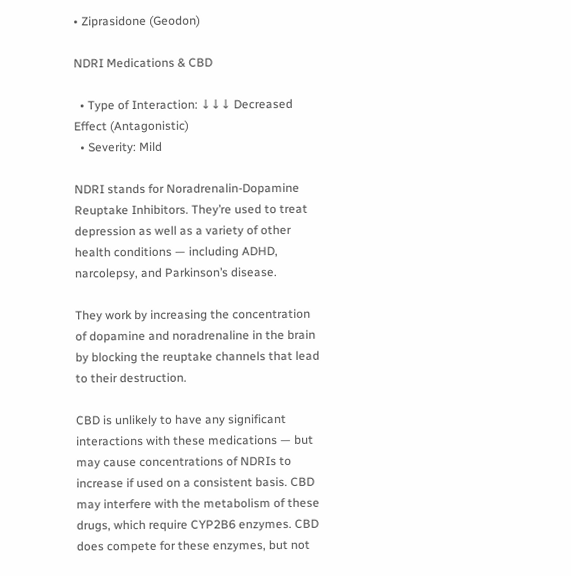• Ziprasidone (Geodon)

NDRI Medications & CBD

  • Type of Interaction: ↓↓↓ Decreased Effect (Antagonistic)
  • Severity: Mild

NDRI stands for Noradrenalin-Dopamine Reuptake Inhibitors. They’re used to treat depression as well as a variety of other health conditions — including ADHD, narcolepsy, and Parkinson’s disease.

They work by increasing the concentration of dopamine and noradrenaline in the brain by blocking the reuptake channels that lead to their destruction.

CBD is unlikely to have any significant interactions with these medications — but may cause concentrations of NDRIs to increase if used on a consistent basis. CBD may interfere with the metabolism of these drugs, which require CYP2B6 enzymes. CBD does compete for these enzymes, but not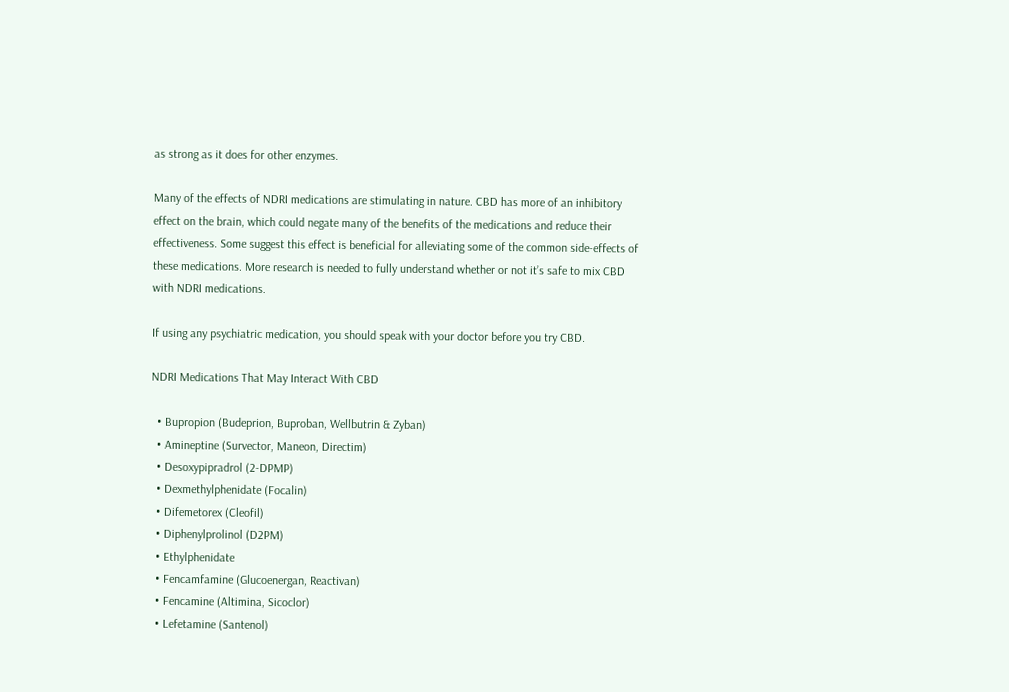as strong as it does for other enzymes.

Many of the effects of NDRI medications are stimulating in nature. CBD has more of an inhibitory effect on the brain, which could negate many of the benefits of the medications and reduce their effectiveness. Some suggest this effect is beneficial for alleviating some of the common side-effects of these medications. More research is needed to fully understand whether or not it’s safe to mix CBD with NDRI medications.

If using any psychiatric medication, you should speak with your doctor before you try CBD.

NDRI Medications That May Interact With CBD

  • Bupropion (Budeprion, Buproban, Wellbutrin & Zyban)
  • Amineptine (Survector, Maneon, Directim)
  • Desoxypipradrol (2-DPMP)
  • Dexmethylphenidate (Focalin)
  • Difemetorex (Cleofil)
  • Diphenylprolinol (D2PM)
  • Ethylphenidate
  • Fencamfamine (Glucoenergan, Reactivan)
  • Fencamine (Altimina, Sicoclor)
  • Lefetamine (Santenol)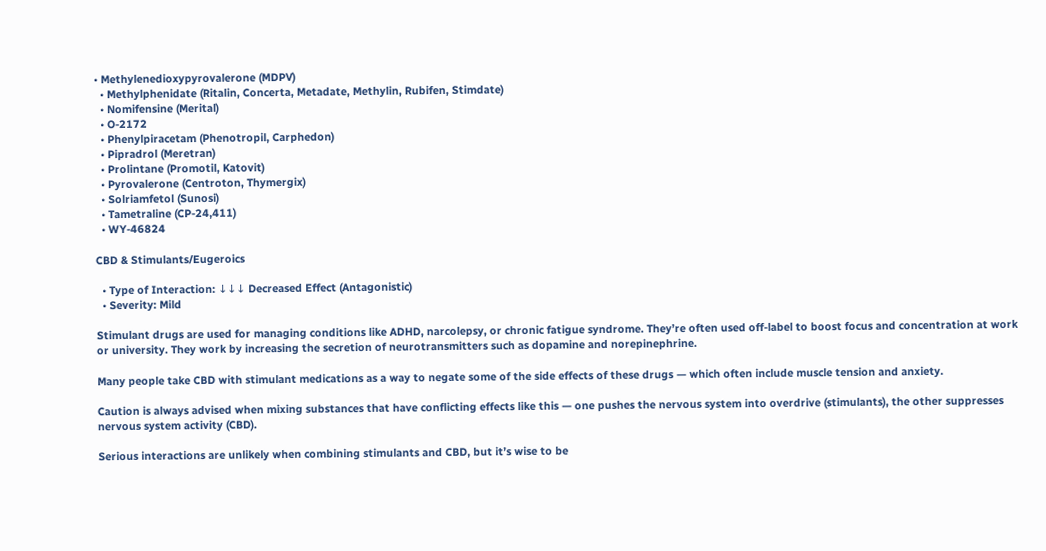• Methylenedioxypyrovalerone (MDPV)
  • Methylphenidate (Ritalin, Concerta, Metadate, Methylin, Rubifen, Stimdate)
  • Nomifensine (Merital)
  • O-2172
  • Phenylpiracetam (Phenotropil, Carphedon)
  • Pipradrol (Meretran)
  • Prolintane (Promotil, Katovit)
  • Pyrovalerone (Centroton, Thymergix)
  • Solriamfetol (Sunosi)
  • Tametraline (CP-24,411)
  • WY-46824

CBD & Stimulants/Eugeroics

  • Type of Interaction: ↓↓↓ Decreased Effect (Antagonistic)
  • Severity: Mild

Stimulant drugs are used for managing conditions like ADHD, narcolepsy, or chronic fatigue syndrome. They’re often used off-label to boost focus and concentration at work or university. They work by increasing the secretion of neurotransmitters such as dopamine and norepinephrine.

Many people take CBD with stimulant medications as a way to negate some of the side effects of these drugs — which often include muscle tension and anxiety.

Caution is always advised when mixing substances that have conflicting effects like this — one pushes the nervous system into overdrive (stimulants), the other suppresses nervous system activity (CBD).

Serious interactions are unlikely when combining stimulants and CBD, but it’s wise to be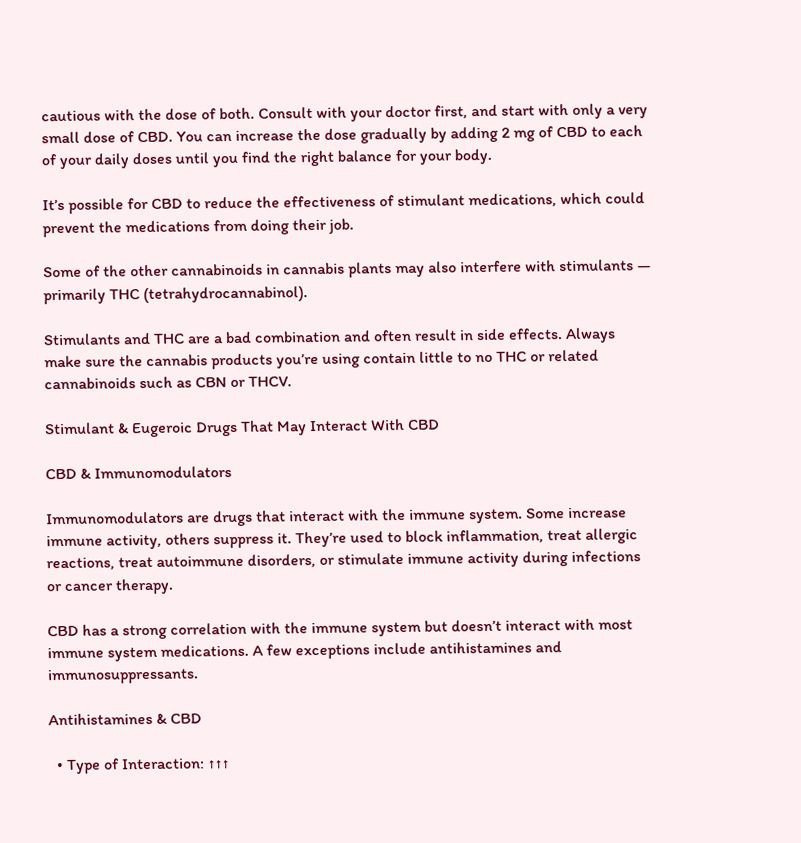cautious with the dose of both. Consult with your doctor first, and start with only a very small dose of CBD. You can increase the dose gradually by adding 2 mg of CBD to each of your daily doses until you find the right balance for your body.

It’s possible for CBD to reduce the effectiveness of stimulant medications, which could prevent the medications from doing their job.

Some of the other cannabinoids in cannabis plants may also interfere with stimulants — primarily THC (tetrahydrocannabinol).

Stimulants and THC are a bad combination and often result in side effects. Always make sure the cannabis products you’re using contain little to no THC or related cannabinoids such as CBN or THCV.

Stimulant & Eugeroic Drugs That May Interact With CBD

CBD & Immunomodulators

Immunomodulators are drugs that interact with the immune system. Some increase immune activity, others suppress it. They’re used to block inflammation, treat allergic reactions, treat autoimmune disorders, or stimulate immune activity during infections or cancer therapy.

CBD has a strong correlation with the immune system but doesn’t interact with most immune system medications. A few exceptions include antihistamines and immunosuppressants.

Antihistamines & CBD

  • Type of Interaction: ↑↑↑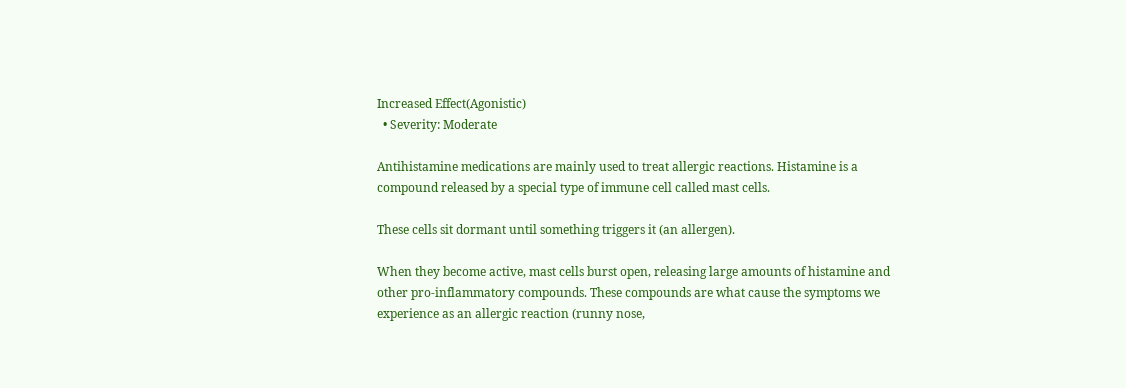Increased Effect(Agonistic)
  • Severity: Moderate

Antihistamine medications are mainly used to treat allergic reactions. Histamine is a compound released by a special type of immune cell called mast cells.

These cells sit dormant until something triggers it (an allergen).

When they become active, mast cells burst open, releasing large amounts of histamine and other pro-inflammatory compounds. These compounds are what cause the symptoms we experience as an allergic reaction (runny nose,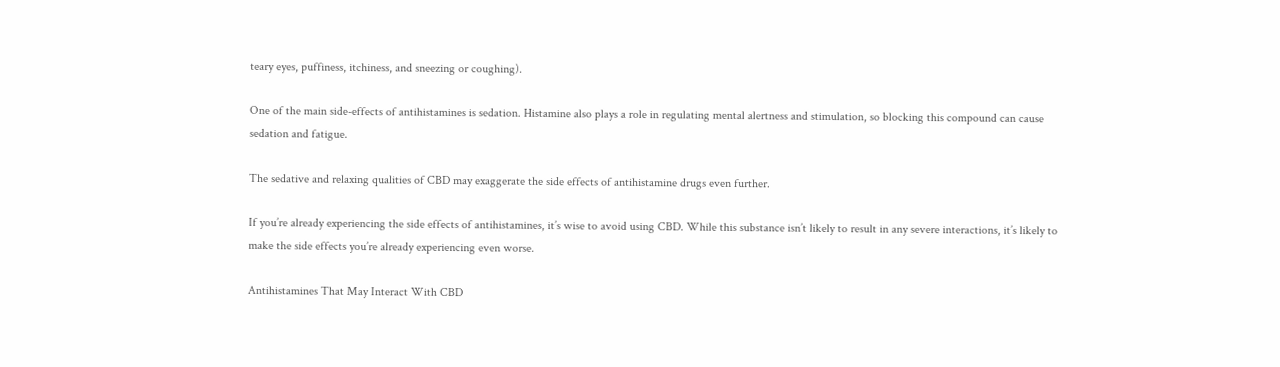teary eyes, puffiness, itchiness, and sneezing or coughing).

One of the main side-effects of antihistamines is sedation. Histamine also plays a role in regulating mental alertness and stimulation, so blocking this compound can cause sedation and fatigue.

The sedative and relaxing qualities of CBD may exaggerate the side effects of antihistamine drugs even further.

If you’re already experiencing the side effects of antihistamines, it’s wise to avoid using CBD. While this substance isn’t likely to result in any severe interactions, it’s likely to make the side effects you’re already experiencing even worse.

Antihistamines That May Interact With CBD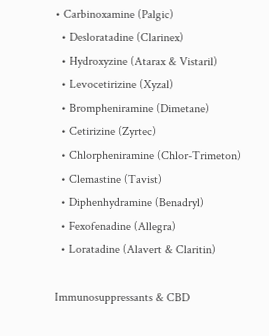• Carbinoxamine (Palgic)
  • Desloratadine (Clarinex)
  • Hydroxyzine (Atarax & Vistaril)
  • Levocetirizine (Xyzal)
  • Brompheniramine (Dimetane)
  • Cetirizine (Zyrtec)
  • Chlorpheniramine (Chlor-Trimeton)
  • Clemastine (Tavist)
  • Diphenhydramine (Benadryl)
  • Fexofenadine (Allegra)
  • Loratadine (Alavert & Claritin)

Immunosuppressants & CBD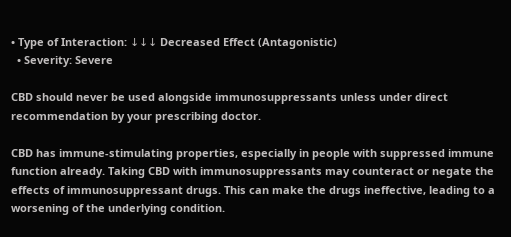• Type of Interaction: ↓↓↓ Decreased Effect (Antagonistic)
  • Severity: Severe

CBD should never be used alongside immunosuppressants unless under direct recommendation by your prescribing doctor.

CBD has immune-stimulating properties, especially in people with suppressed immune function already. Taking CBD with immunosuppressants may counteract or negate the effects of immunosuppressant drugs. This can make the drugs ineffective, leading to a worsening of the underlying condition.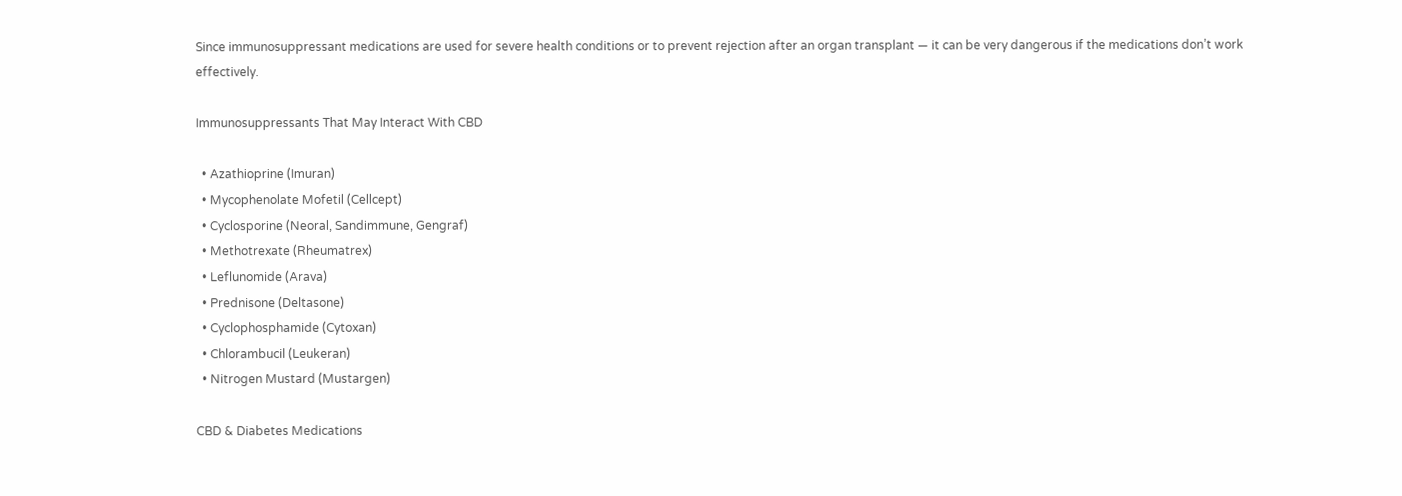Since immunosuppressant medications are used for severe health conditions or to prevent rejection after an organ transplant — it can be very dangerous if the medications don’t work effectively.

Immunosuppressants That May Interact With CBD

  • Azathioprine (Imuran)
  • Mycophenolate Mofetil (Cellcept)
  • Cyclosporine (Neoral, Sandimmune, Gengraf)
  • Methotrexate (Rheumatrex)
  • Leflunomide (Arava)
  • Prednisone (Deltasone)
  • Cyclophosphamide (Cytoxan)
  • Chlorambucil (Leukeran)
  • Nitrogen Mustard (Mustargen)

CBD & Diabetes Medications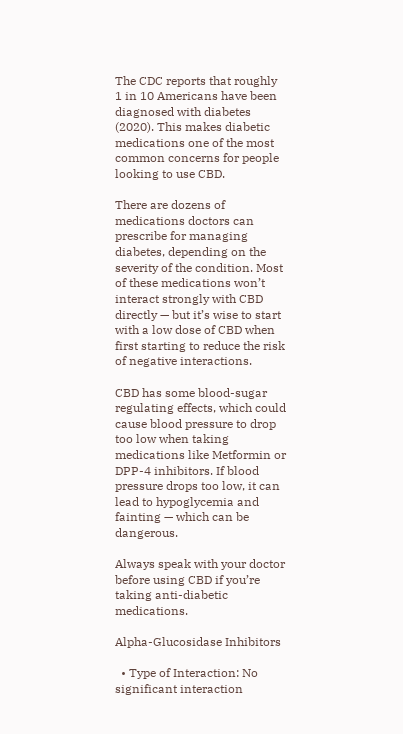The CDC reports that roughly 1 in 10 Americans have been diagnosed with diabetes (2020). This makes diabetic medications one of the most common concerns for people looking to use CBD.

There are dozens of medications doctors can prescribe for managing diabetes, depending on the severity of the condition. Most of these medications won’t interact strongly with CBD directly — but it’s wise to start with a low dose of CBD when first starting to reduce the risk of negative interactions.

CBD has some blood-sugar regulating effects, which could cause blood pressure to drop too low when taking medications like Metformin or DPP-4 inhibitors. If blood pressure drops too low, it can lead to hypoglycemia and fainting — which can be dangerous.

Always speak with your doctor before using CBD if you’re taking anti-diabetic medications.

Alpha-Glucosidase Inhibitors

  • Type of Interaction: No significant interaction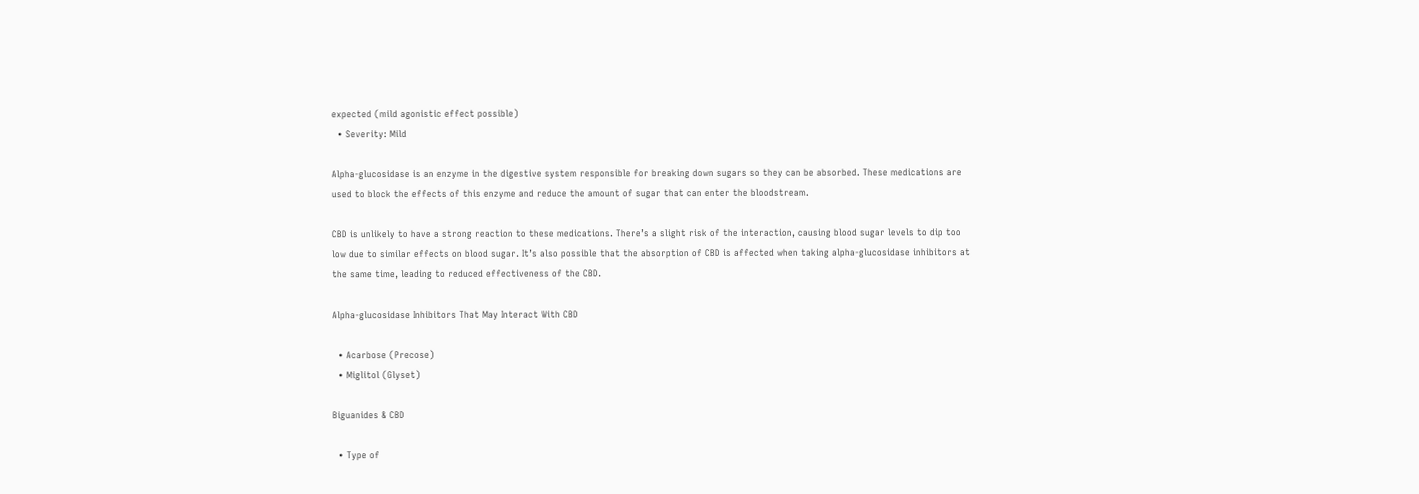expected (mild agonistic effect possible)
  • Severity: Mild

Alpha-glucosidase is an enzyme in the digestive system responsible for breaking down sugars so they can be absorbed. These medications are used to block the effects of this enzyme and reduce the amount of sugar that can enter the bloodstream.

CBD is unlikely to have a strong reaction to these medications. There’s a slight risk of the interaction, causing blood sugar levels to dip too low due to similar effects on blood sugar. It’s also possible that the absorption of CBD is affected when taking alpha-glucosidase inhibitors at the same time, leading to reduced effectiveness of the CBD.

Alpha-glucosidase Inhibitors That May Interact With CBD

  • Acarbose (Precose)
  • Miglitol (Glyset)

Biguanides & CBD

  • Type of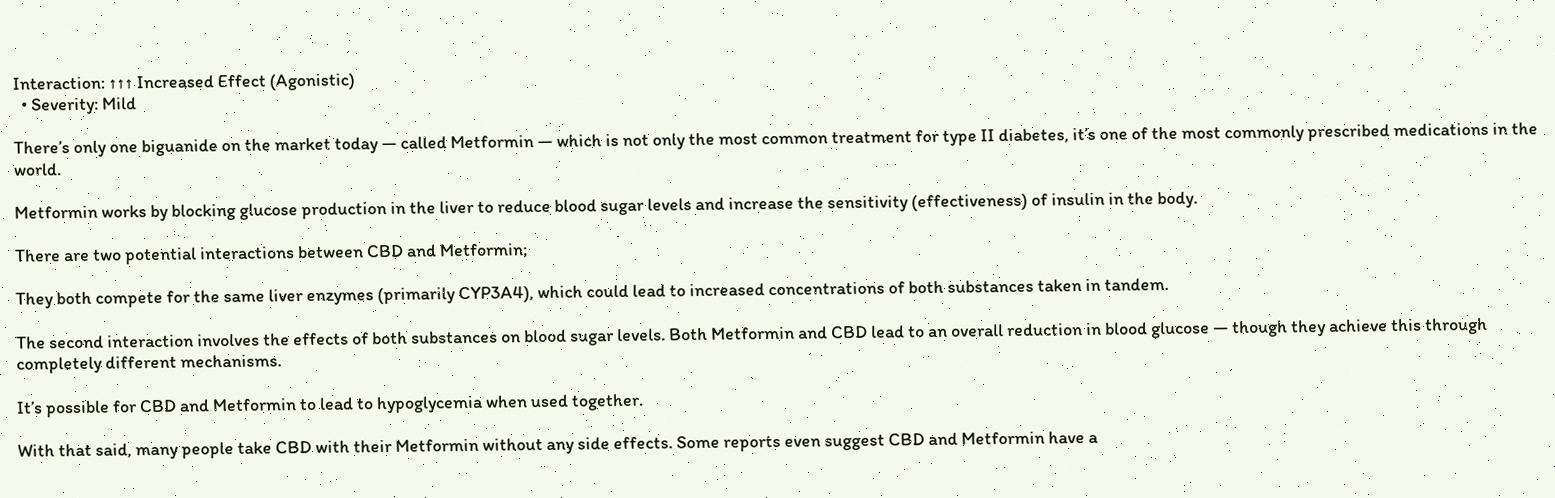Interaction: ↑↑↑ Increased Effect (Agonistic)
  • Severity: Mild

There’s only one biguanide on the market today — called Metformin — which is not only the most common treatment for type II diabetes, it’s one of the most commonly prescribed medications in the world.

Metformin works by blocking glucose production in the liver to reduce blood sugar levels and increase the sensitivity (effectiveness) of insulin in the body.

There are two potential interactions between CBD and Metformin;

They both compete for the same liver enzymes (primarily CYP3A4), which could lead to increased concentrations of both substances taken in tandem.

The second interaction involves the effects of both substances on blood sugar levels. Both Metformin and CBD lead to an overall reduction in blood glucose — though they achieve this through completely different mechanisms.

It’s possible for CBD and Metformin to lead to hypoglycemia when used together.

With that said, many people take CBD with their Metformin without any side effects. Some reports even suggest CBD and Metformin have a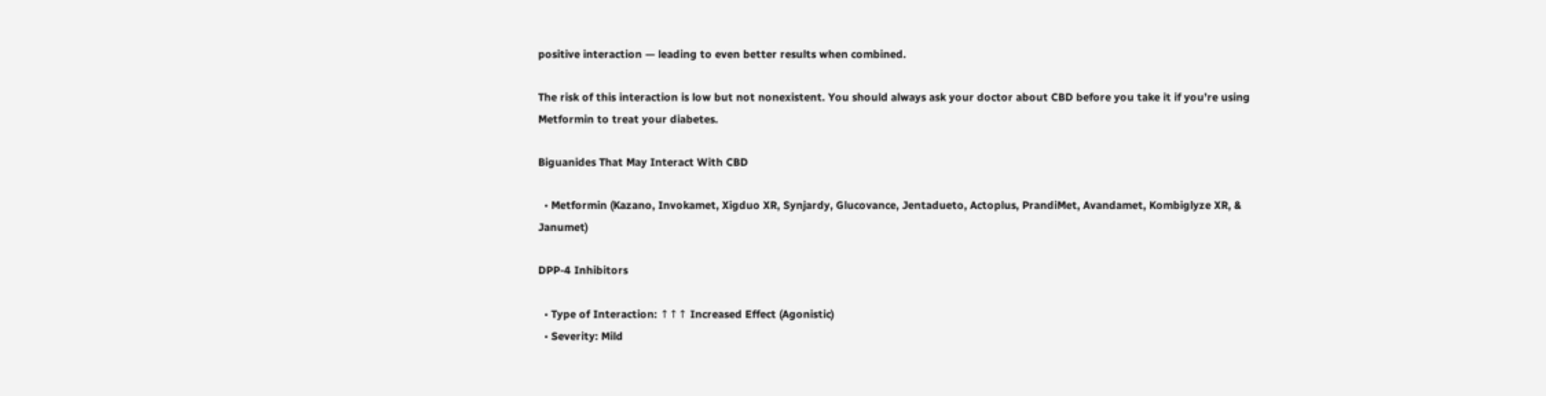positive interaction — leading to even better results when combined.

The risk of this interaction is low but not nonexistent. You should always ask your doctor about CBD before you take it if you’re using Metformin to treat your diabetes.

Biguanides That May Interact With CBD

  • Metformin (Kazano, Invokamet, Xigduo XR, Synjardy, Glucovance, Jentadueto, Actoplus, PrandiMet, Avandamet, Kombiglyze XR, & Janumet)

DPP-4 Inhibitors

  • Type of Interaction: ↑↑↑ Increased Effect (Agonistic)
  • Severity: Mild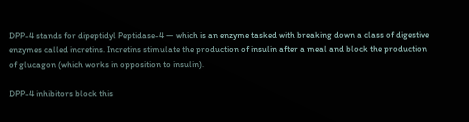DPP-4 stands for dipeptidyl Peptidase-4 — which is an enzyme tasked with breaking down a class of digestive enzymes called incretins. Incretins stimulate the production of insulin after a meal and block the production of glucagon (which works in opposition to insulin).

DPP-4 inhibitors block this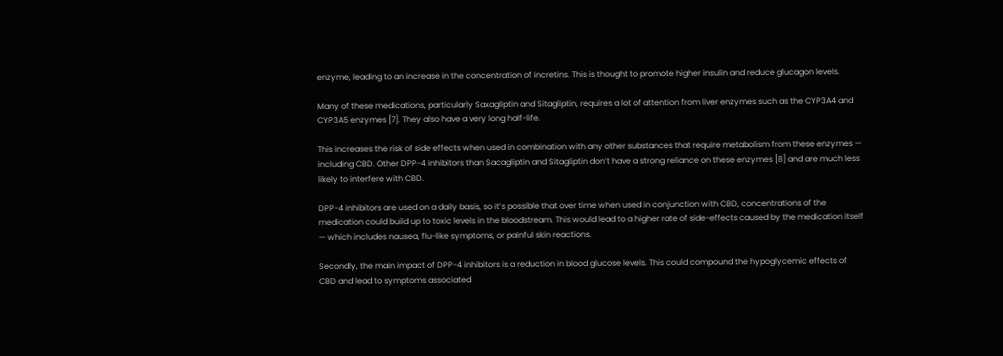enzyme, leading to an increase in the concentration of incretins. This is thought to promote higher insulin and reduce glucagon levels.

Many of these medications, particularly Saxagliptin and Sitagliptin, requires a lot of attention from liver enzymes such as the CYP3A4 and CYP3A5 enzymes [7]. They also have a very long half-life.

This increases the risk of side effects when used in combination with any other substances that require metabolism from these enzymes — including CBD. Other DPP-4 inhibitors than Sacagliptin and Sitagliptin don’t have a strong reliance on these enzymes [8] and are much less likely to interfere with CBD.

DPP-4 inhibitors are used on a daily basis, so it’s possible that over time when used in conjunction with CBD, concentrations of the medication could build up to toxic levels in the bloodstream. This would lead to a higher rate of side-effects caused by the medication itself — which includes nausea, flu-like symptoms, or painful skin reactions.

Secondly, the main impact of DPP-4 inhibitors is a reduction in blood glucose levels. This could compound the hypoglycemic effects of CBD and lead to symptoms associated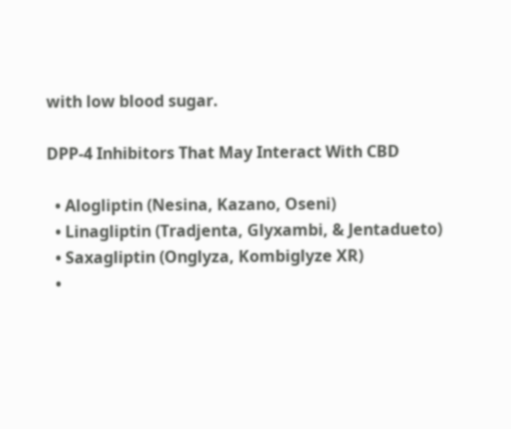with low blood sugar.

DPP-4 Inhibitors That May Interact With CBD

  • Alogliptin (Nesina, Kazano, Oseni)
  • Linagliptin (Tradjenta, Glyxambi, & Jentadueto)
  • Saxagliptin (Onglyza, Kombiglyze XR)
  •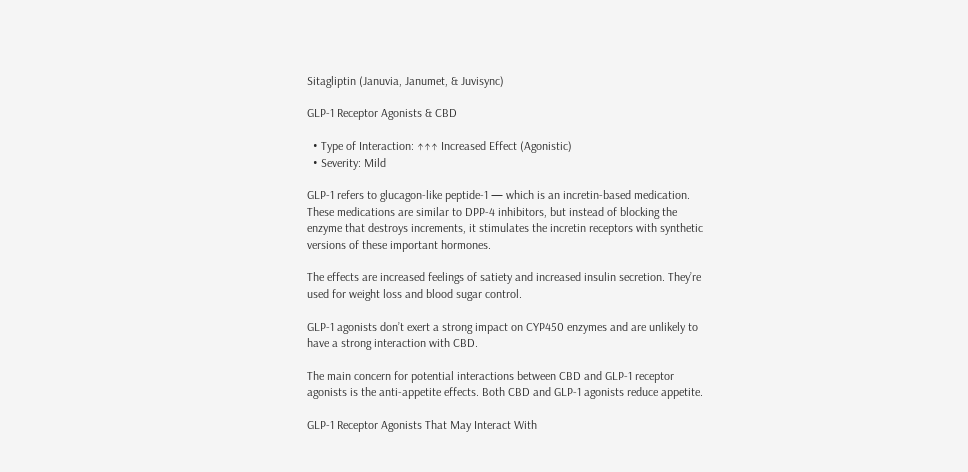Sitagliptin (Januvia, Janumet, & Juvisync)

GLP-1 Receptor Agonists & CBD

  • Type of Interaction: ↑↑↑ Increased Effect (Agonistic)
  • Severity: Mild

GLP-1 refers to glucagon-like peptide-1 — which is an incretin-based medication. These medications are similar to DPP-4 inhibitors, but instead of blocking the enzyme that destroys increments, it stimulates the incretin receptors with synthetic versions of these important hormones.

The effects are increased feelings of satiety and increased insulin secretion. They’re used for weight loss and blood sugar control.

GLP-1 agonists don’t exert a strong impact on CYP450 enzymes and are unlikely to have a strong interaction with CBD.

The main concern for potential interactions between CBD and GLP-1 receptor agonists is the anti-appetite effects. Both CBD and GLP-1 agonists reduce appetite.

GLP-1 Receptor Agonists That May Interact With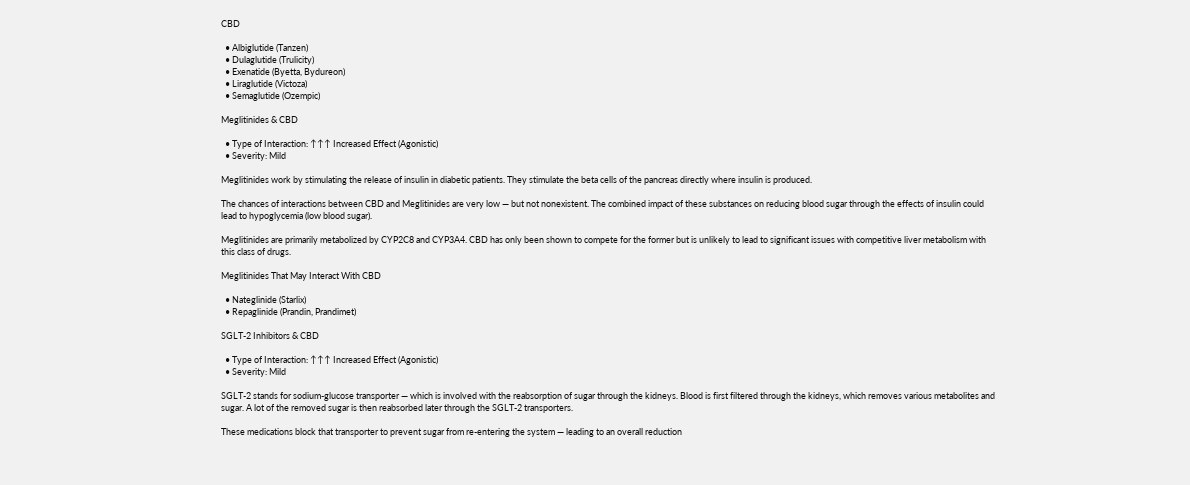CBD

  • Albiglutide (Tanzen)
  • Dulaglutide (Trulicity)
  • Exenatide (Byetta, Bydureon)
  • Liraglutide (Victoza)
  • Semaglutide (Ozempic)

Meglitinides & CBD

  • Type of Interaction: ↑↑↑ Increased Effect (Agonistic)
  • Severity: Mild

Meglitinides work by stimulating the release of insulin in diabetic patients. They stimulate the beta cells of the pancreas directly where insulin is produced.

The chances of interactions between CBD and Meglitinides are very low — but not nonexistent. The combined impact of these substances on reducing blood sugar through the effects of insulin could lead to hypoglycemia (low blood sugar).

Meglitinides are primarily metabolized by CYP2C8 and CYP3A4. CBD has only been shown to compete for the former but is unlikely to lead to significant issues with competitive liver metabolism with this class of drugs.

Meglitinides That May Interact With CBD

  • Nateglinide (Starlix)
  • Repaglinide (Prandin, Prandimet)

SGLT-2 Inhibitors & CBD

  • Type of Interaction: ↑↑↑ Increased Effect (Agonistic)
  • Severity: Mild

SGLT-2 stands for sodium-glucose transporter — which is involved with the reabsorption of sugar through the kidneys. Blood is first filtered through the kidneys, which removes various metabolites and sugar. A lot of the removed sugar is then reabsorbed later through the SGLT-2 transporters.

These medications block that transporter to prevent sugar from re-entering the system — leading to an overall reduction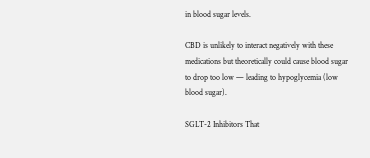in blood sugar levels.

CBD is unlikely to interact negatively with these medications but theoretically could cause blood sugar to drop too low — leading to hypoglycemia (low blood sugar).

SGLT-2 Inhibitors That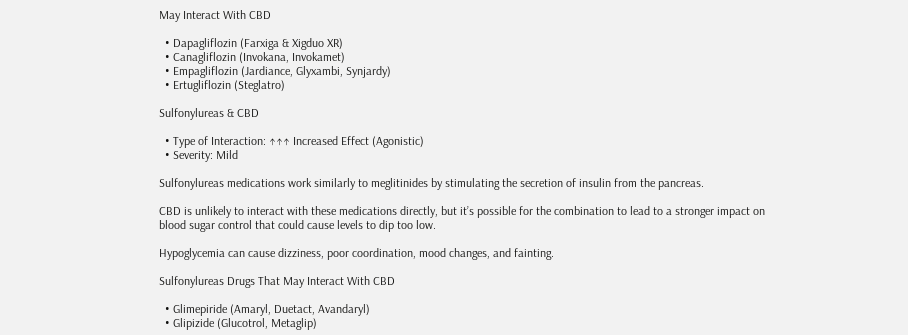May Interact With CBD

  • Dapagliflozin (Farxiga & Xigduo XR)
  • Canagliflozin (Invokana, Invokamet)
  • Empagliflozin (Jardiance, Glyxambi, Synjardy)
  • Ertugliflozin (Steglatro)

Sulfonylureas & CBD

  • Type of Interaction: ↑↑↑ Increased Effect (Agonistic)
  • Severity: Mild

Sulfonylureas medications work similarly to meglitinides by stimulating the secretion of insulin from the pancreas.

CBD is unlikely to interact with these medications directly, but it’s possible for the combination to lead to a stronger impact on blood sugar control that could cause levels to dip too low.

Hypoglycemia can cause dizziness, poor coordination, mood changes, and fainting.

Sulfonylureas Drugs That May Interact With CBD

  • Glimepiride (Amaryl, Duetact, Avandaryl)
  • Glipizide (Glucotrol, Metaglip)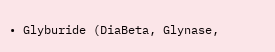• Glyburide (DiaBeta, Glynase,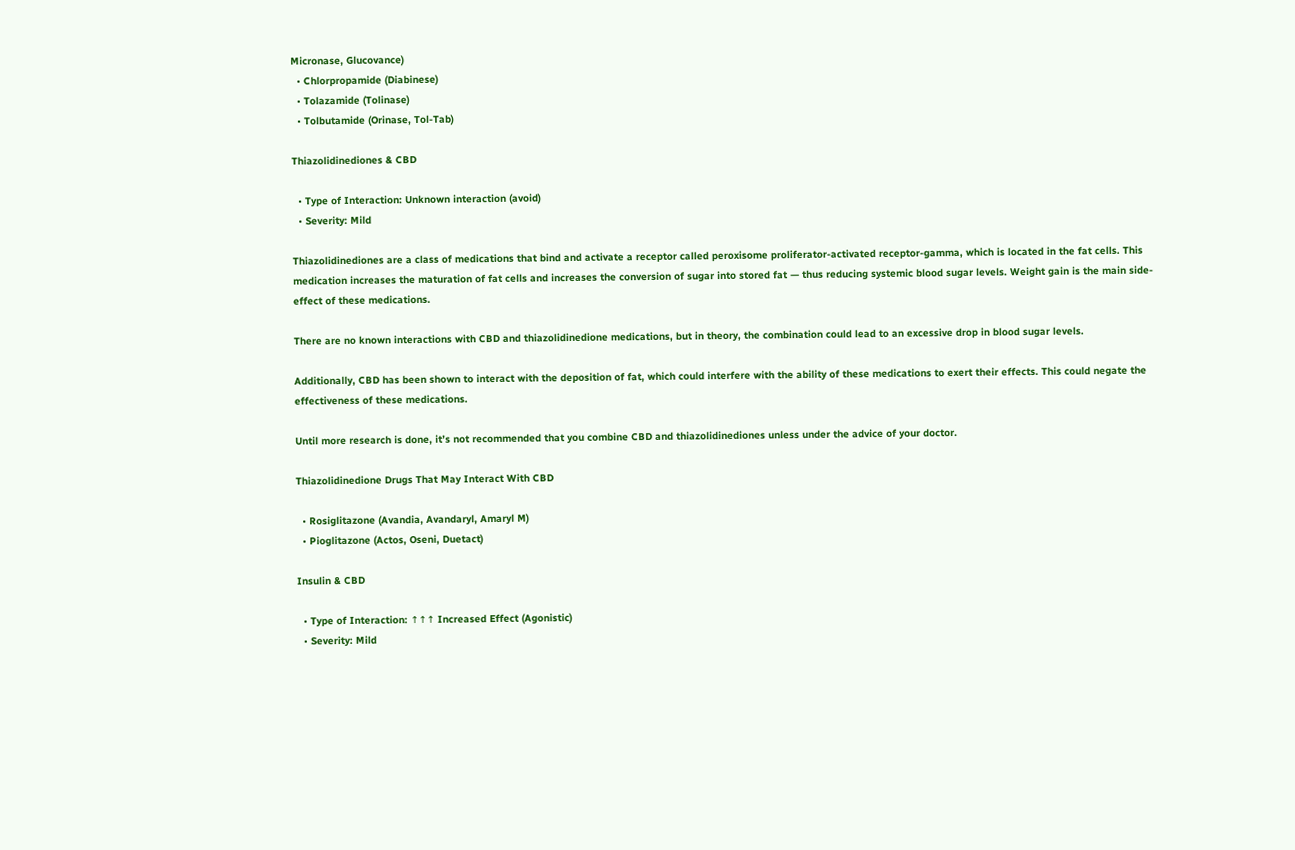Micronase, Glucovance)
  • Chlorpropamide (Diabinese)
  • Tolazamide (Tolinase)
  • Tolbutamide (Orinase, Tol-Tab)

Thiazolidinediones & CBD

  • Type of Interaction: Unknown interaction (avoid)
  • Severity: Mild

Thiazolidinediones are a class of medications that bind and activate a receptor called peroxisome proliferator-activated receptor-gamma, which is located in the fat cells. This medication increases the maturation of fat cells and increases the conversion of sugar into stored fat — thus reducing systemic blood sugar levels. Weight gain is the main side-effect of these medications.

There are no known interactions with CBD and thiazolidinedione medications, but in theory, the combination could lead to an excessive drop in blood sugar levels.

Additionally, CBD has been shown to interact with the deposition of fat, which could interfere with the ability of these medications to exert their effects. This could negate the effectiveness of these medications.

Until more research is done, it’s not recommended that you combine CBD and thiazolidinediones unless under the advice of your doctor.

Thiazolidinedione Drugs That May Interact With CBD

  • Rosiglitazone (Avandia, Avandaryl, Amaryl M)
  • Pioglitazone (Actos, Oseni, Duetact)

Insulin & CBD

  • Type of Interaction: ↑↑↑ Increased Effect (Agonistic)
  • Severity: Mild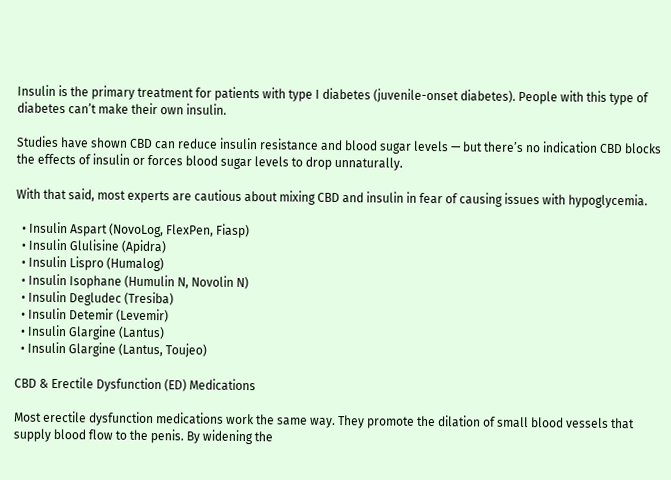Insulin is the primary treatment for patients with type I diabetes (juvenile-onset diabetes). People with this type of diabetes can’t make their own insulin.

Studies have shown CBD can reduce insulin resistance and blood sugar levels — but there’s no indication CBD blocks the effects of insulin or forces blood sugar levels to drop unnaturally.

With that said, most experts are cautious about mixing CBD and insulin in fear of causing issues with hypoglycemia.

  • Insulin Aspart (NovoLog, FlexPen, Fiasp)
  • Insulin Glulisine (Apidra)
  • Insulin Lispro (Humalog)
  • Insulin Isophane (Humulin N, Novolin N)
  • Insulin Degludec (Tresiba)
  • Insulin Detemir (Levemir)
  • Insulin Glargine (Lantus)
  • Insulin Glargine (Lantus, Toujeo)

CBD & Erectile Dysfunction (ED) Medications

Most erectile dysfunction medications work the same way. They promote the dilation of small blood vessels that supply blood flow to the penis. By widening the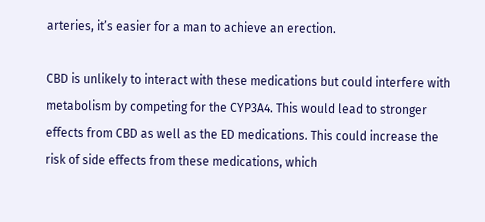arteries, it’s easier for a man to achieve an erection.

CBD is unlikely to interact with these medications but could interfere with metabolism by competing for the CYP3A4. This would lead to stronger effects from CBD as well as the ED medications. This could increase the risk of side effects from these medications, which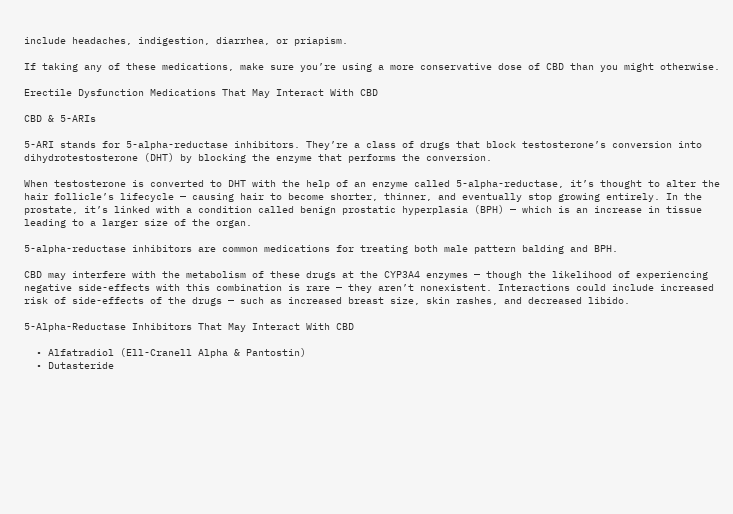include headaches, indigestion, diarrhea, or priapism.

If taking any of these medications, make sure you’re using a more conservative dose of CBD than you might otherwise.

Erectile Dysfunction Medications That May Interact With CBD

CBD & 5-ARIs

5-ARI stands for 5-alpha-reductase inhibitors. They’re a class of drugs that block testosterone’s conversion into dihydrotestosterone (DHT) by blocking the enzyme that performs the conversion.

When testosterone is converted to DHT with the help of an enzyme called 5-alpha-reductase, it’s thought to alter the hair follicle’s lifecycle — causing hair to become shorter, thinner, and eventually stop growing entirely. In the prostate, it’s linked with a condition called benign prostatic hyperplasia (BPH) — which is an increase in tissue leading to a larger size of the organ.

5-alpha-reductase inhibitors are common medications for treating both male pattern balding and BPH.

CBD may interfere with the metabolism of these drugs at the CYP3A4 enzymes — though the likelihood of experiencing negative side-effects with this combination is rare — they aren’t nonexistent. Interactions could include increased risk of side-effects of the drugs — such as increased breast size, skin rashes, and decreased libido.

5-Alpha-Reductase Inhibitors That May Interact With CBD

  • Alfatradiol (Ell-Cranell Alpha & Pantostin)
  • Dutasteride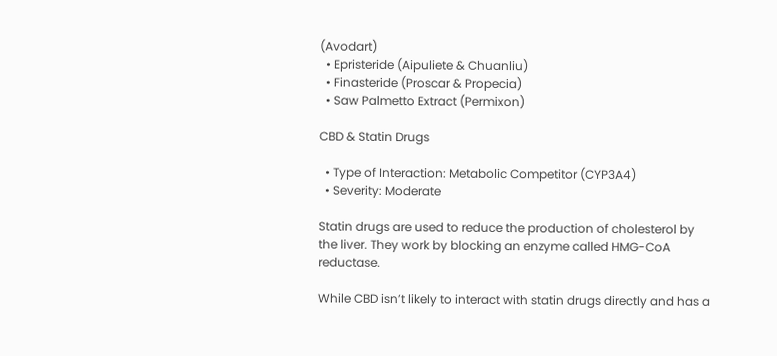(Avodart)
  • Epristeride (Aipuliete & Chuanliu)
  • Finasteride (Proscar & Propecia)
  • Saw Palmetto Extract (Permixon)

CBD & Statin Drugs

  • Type of Interaction: Metabolic Competitor (CYP3A4)
  • Severity: Moderate

Statin drugs are used to reduce the production of cholesterol by the liver. They work by blocking an enzyme called HMG-CoA reductase.

While CBD isn’t likely to interact with statin drugs directly and has a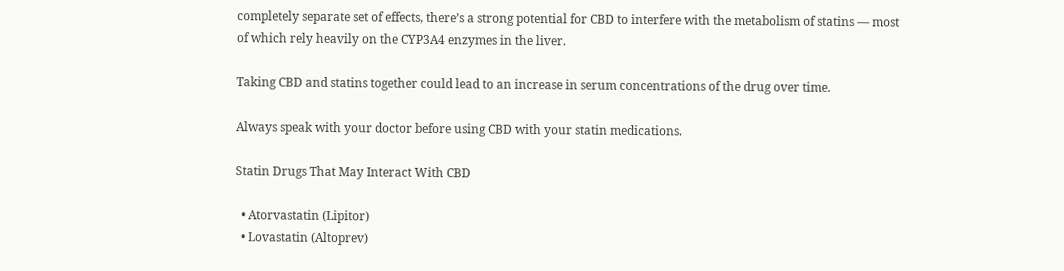completely separate set of effects, there’s a strong potential for CBD to interfere with the metabolism of statins — most of which rely heavily on the CYP3A4 enzymes in the liver.

Taking CBD and statins together could lead to an increase in serum concentrations of the drug over time.

Always speak with your doctor before using CBD with your statin medications.

Statin Drugs That May Interact With CBD

  • Atorvastatin (Lipitor)
  • Lovastatin (Altoprev)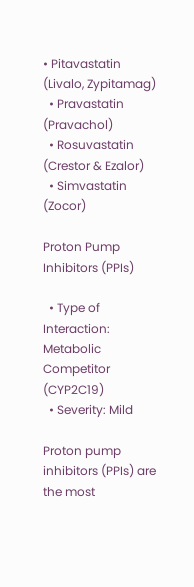• Pitavastatin (Livalo, Zypitamag)
  • Pravastatin (Pravachol)
  • Rosuvastatin (Crestor & Ezalor)
  • Simvastatin (Zocor)

Proton Pump Inhibitors (PPIs)

  • Type of Interaction: Metabolic Competitor (CYP2C19)
  • Severity: Mild

Proton pump inhibitors (PPIs) are the most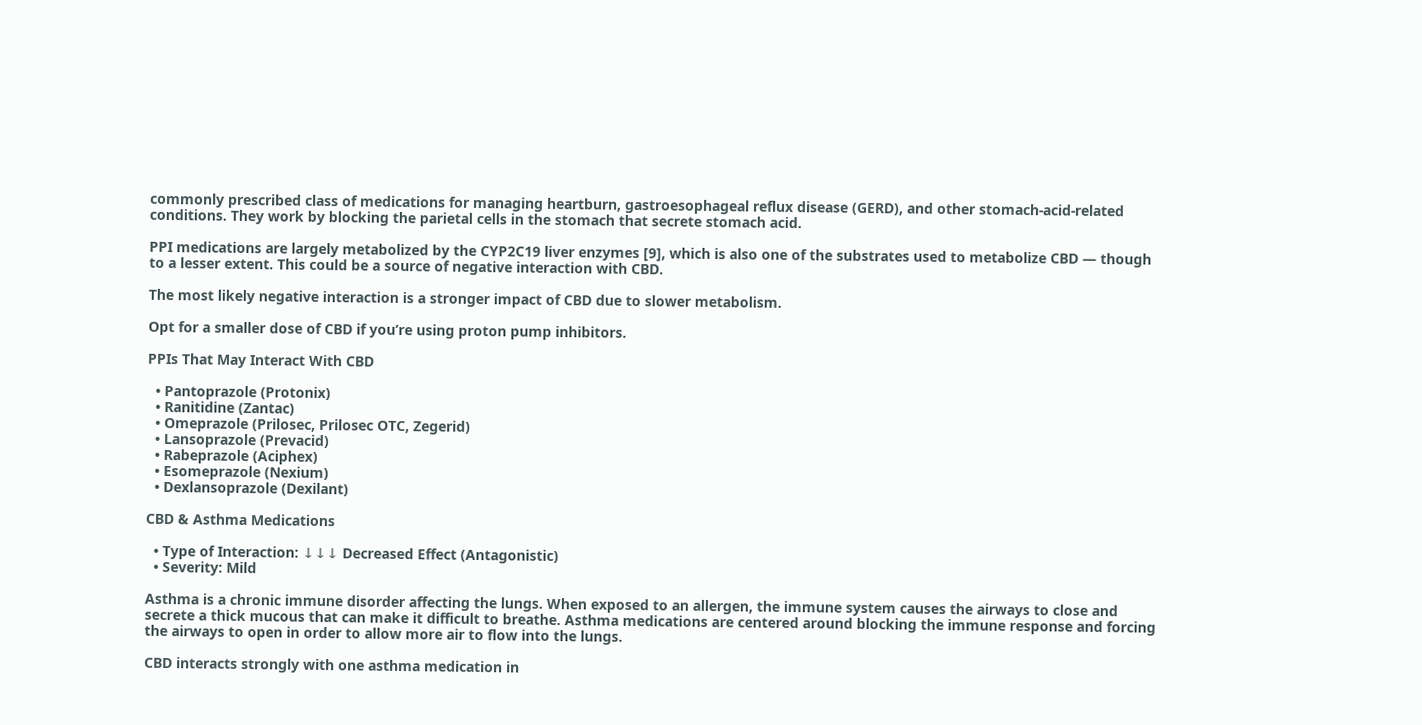commonly prescribed class of medications for managing heartburn, gastroesophageal reflux disease (GERD), and other stomach-acid-related conditions. They work by blocking the parietal cells in the stomach that secrete stomach acid.

PPI medications are largely metabolized by the CYP2C19 liver enzymes [9], which is also one of the substrates used to metabolize CBD — though to a lesser extent. This could be a source of negative interaction with CBD.

The most likely negative interaction is a stronger impact of CBD due to slower metabolism.

Opt for a smaller dose of CBD if you’re using proton pump inhibitors.

PPIs That May Interact With CBD

  • Pantoprazole (Protonix)
  • Ranitidine (Zantac)
  • Omeprazole (Prilosec, Prilosec OTC, Zegerid)
  • Lansoprazole (Prevacid)
  • Rabeprazole (Aciphex)
  • Esomeprazole (Nexium)
  • Dexlansoprazole (Dexilant)

CBD & Asthma Medications

  • Type of Interaction: ↓↓↓ Decreased Effect (Antagonistic)
  • Severity: Mild

Asthma is a chronic immune disorder affecting the lungs. When exposed to an allergen, the immune system causes the airways to close and secrete a thick mucous that can make it difficult to breathe. Asthma medications are centered around blocking the immune response and forcing the airways to open in order to allow more air to flow into the lungs.

CBD interacts strongly with one asthma medication in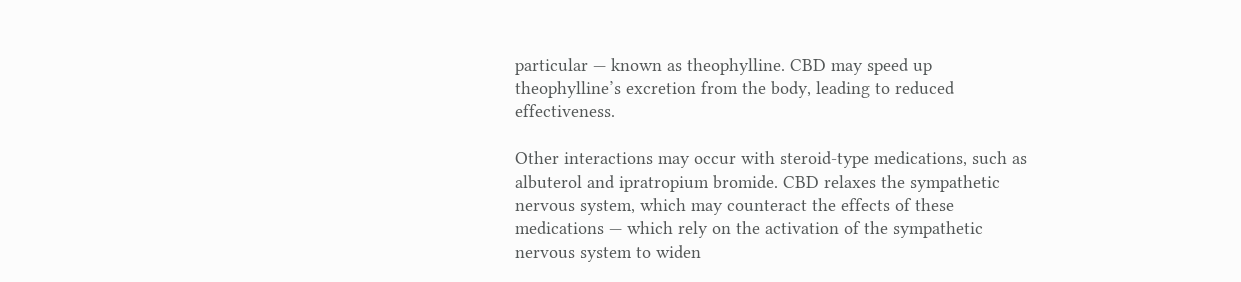particular — known as theophylline. CBD may speed up theophylline’s excretion from the body, leading to reduced effectiveness.

Other interactions may occur with steroid-type medications, such as albuterol and ipratropium bromide. CBD relaxes the sympathetic nervous system, which may counteract the effects of these medications — which rely on the activation of the sympathetic nervous system to widen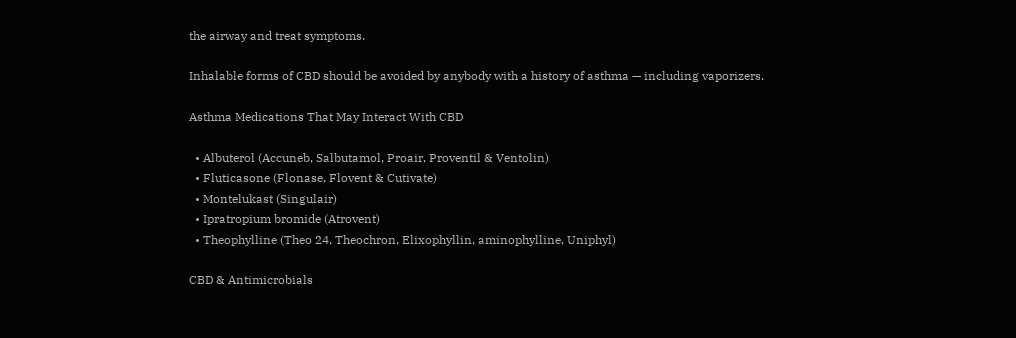the airway and treat symptoms.

Inhalable forms of CBD should be avoided by anybody with a history of asthma — including vaporizers.

Asthma Medications That May Interact With CBD

  • Albuterol (Accuneb, Salbutamol, Proair, Proventil & Ventolin)
  • Fluticasone (Flonase, Flovent & Cutivate)
  • Montelukast (Singulair)
  • Ipratropium bromide (Atrovent)
  • Theophylline (Theo 24, Theochron, Elixophyllin, aminophylline, Uniphyl)

CBD & Antimicrobials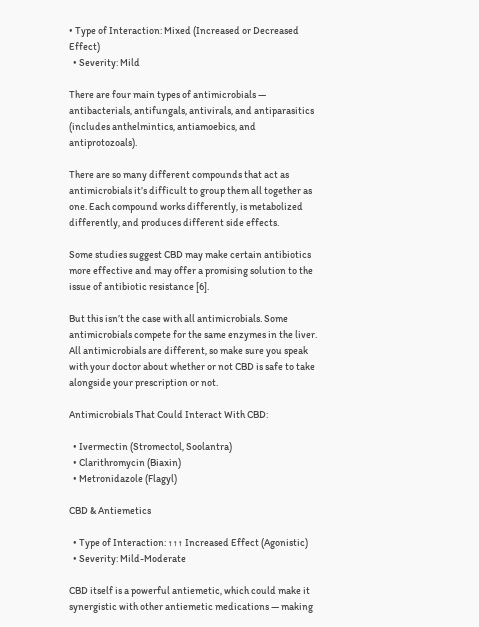• Type of Interaction: Mixed (Increased or Decreased Effect)
  • Severity: Mild

There are four main types of antimicrobials — antibacterials, antifungals, antivirals, and antiparasitics (includes anthelmintics, antiamoebics, and antiprotozoals).

There are so many different compounds that act as antimicrobials it’s difficult to group them all together as one. Each compound works differently, is metabolized differently, and produces different side effects.

Some studies suggest CBD may make certain antibiotics more effective and may offer a promising solution to the issue of antibiotic resistance [6].

But this isn’t the case with all antimicrobials. Some antimicrobials compete for the same enzymes in the liver. All antimicrobials are different, so make sure you speak with your doctor about whether or not CBD is safe to take alongside your prescription or not.

Antimicrobials That Could Interact With CBD:

  • Ivermectin (Stromectol, Soolantra)
  • Clarithromycin (Biaxin)
  • Metronidazole (Flagyl)

CBD & Antiemetics

  • Type of Interaction: ↑↑↑ Increased Effect (Agonistic)
  • Severity: Mild-Moderate

CBD itself is a powerful antiemetic, which could make it synergistic with other antiemetic medications — making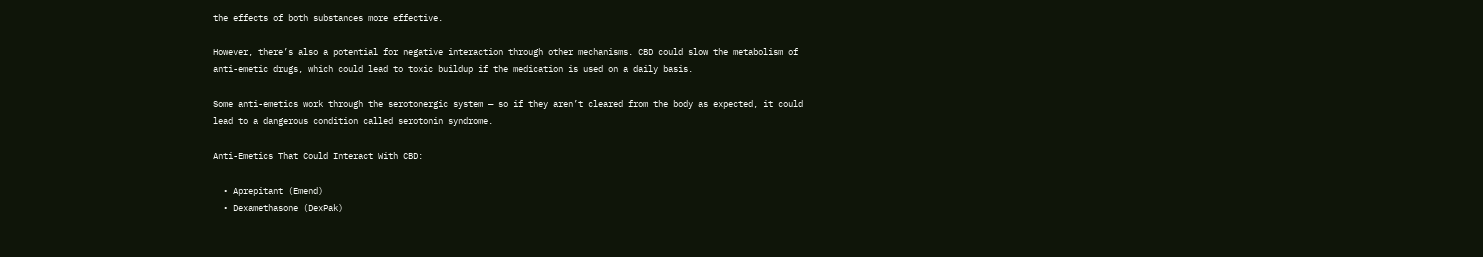the effects of both substances more effective.

However, there’s also a potential for negative interaction through other mechanisms. CBD could slow the metabolism of anti-emetic drugs, which could lead to toxic buildup if the medication is used on a daily basis.

Some anti-emetics work through the serotonergic system — so if they aren’t cleared from the body as expected, it could lead to a dangerous condition called serotonin syndrome.

Anti-Emetics That Could Interact With CBD:

  • Aprepitant (Emend)
  • Dexamethasone (DexPak)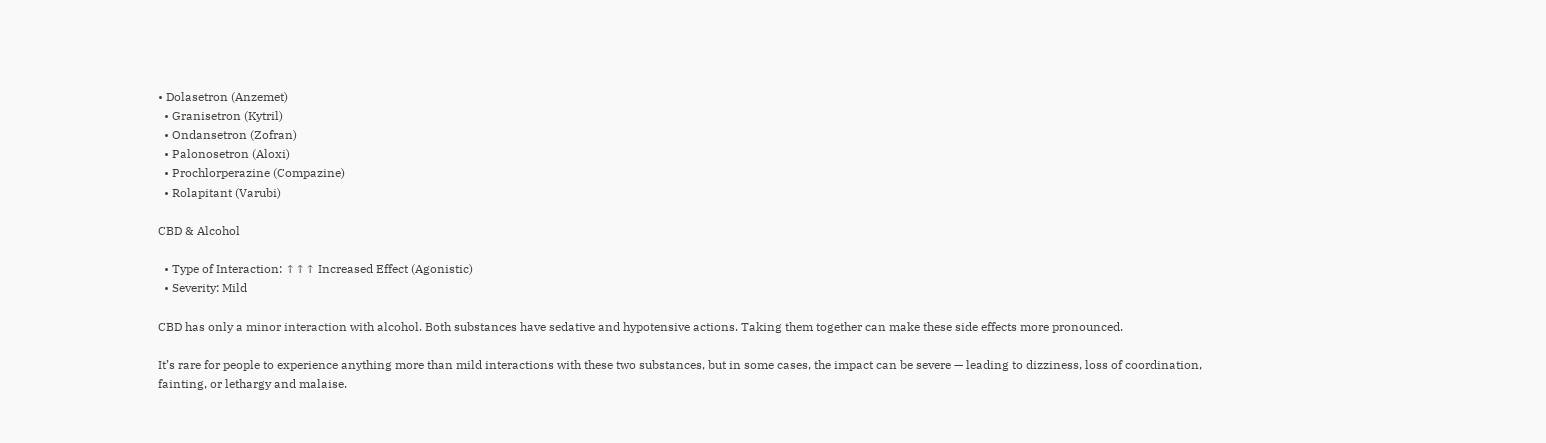• Dolasetron (Anzemet)
  • Granisetron (Kytril)
  • Ondansetron (Zofran)
  • Palonosetron (Aloxi)
  • Prochlorperazine (Compazine)
  • Rolapitant (Varubi)

CBD & Alcohol

  • Type of Interaction: ↑↑↑ Increased Effect (Agonistic)
  • Severity: Mild

CBD has only a minor interaction with alcohol. Both substances have sedative and hypotensive actions. Taking them together can make these side effects more pronounced.

It’s rare for people to experience anything more than mild interactions with these two substances, but in some cases, the impact can be severe — leading to dizziness, loss of coordination, fainting, or lethargy and malaise.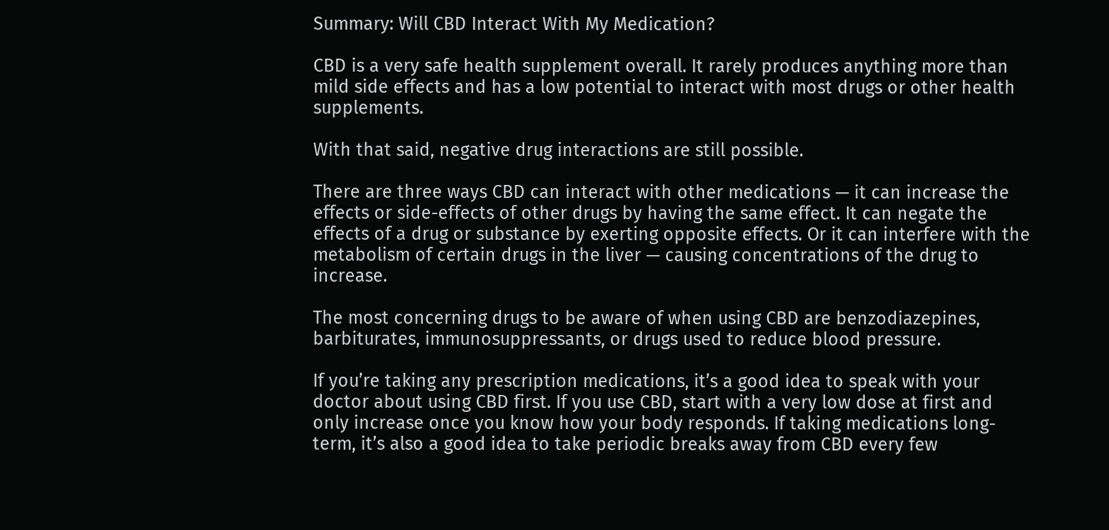Summary: Will CBD Interact With My Medication?

CBD is a very safe health supplement overall. It rarely produces anything more than mild side effects and has a low potential to interact with most drugs or other health supplements.

With that said, negative drug interactions are still possible.

There are three ways CBD can interact with other medications — it can increase the effects or side-effects of other drugs by having the same effect. It can negate the effects of a drug or substance by exerting opposite effects. Or it can interfere with the metabolism of certain drugs in the liver — causing concentrations of the drug to increase.

The most concerning drugs to be aware of when using CBD are benzodiazepines, barbiturates, immunosuppressants, or drugs used to reduce blood pressure.

If you’re taking any prescription medications, it’s a good idea to speak with your doctor about using CBD first. If you use CBD, start with a very low dose at first and only increase once you know how your body responds. If taking medications long-term, it’s also a good idea to take periodic breaks away from CBD every few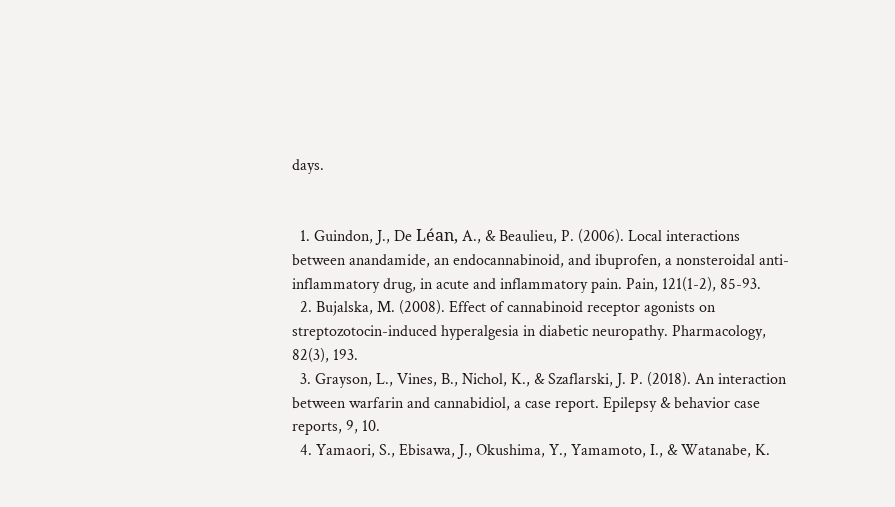days.


  1. Guindon, J., De Léan, A., & Beaulieu, P. (2006). Local interactions between anandamide, an endocannabinoid, and ibuprofen, a nonsteroidal anti-inflammatory drug, in acute and inflammatory pain. Pain, 121(1-2), 85-93.
  2. Bujalska, M. (2008). Effect of cannabinoid receptor agonists on streptozotocin-induced hyperalgesia in diabetic neuropathy. Pharmacology, 82(3), 193.
  3. Grayson, L., Vines, B., Nichol, K., & Szaflarski, J. P. (2018). An interaction between warfarin and cannabidiol, a case report. Epilepsy & behavior case reports, 9, 10.
  4. Yamaori, S., Ebisawa, J., Okushima, Y., Yamamoto, I., & Watanabe, K.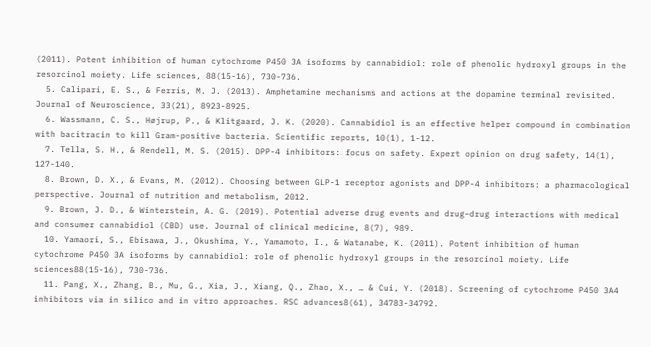(2011). Potent inhibition of human cytochrome P450 3A isoforms by cannabidiol: role of phenolic hydroxyl groups in the resorcinol moiety. Life sciences, 88(15-16), 730-736.
  5. Calipari, E. S., & Ferris, M. J. (2013). Amphetamine mechanisms and actions at the dopamine terminal revisited. Journal of Neuroscience, 33(21), 8923-8925.
  6. Wassmann, C. S., Højrup, P., & Klitgaard, J. K. (2020). Cannabidiol is an effective helper compound in combination with bacitracin to kill Gram-positive bacteria. Scientific reports, 10(1), 1-12.
  7. Tella, S. H., & Rendell, M. S. (2015). DPP-4 inhibitors: focus on safety. Expert opinion on drug safety, 14(1), 127-140.
  8. Brown, D. X., & Evans, M. (2012). Choosing between GLP-1 receptor agonists and DPP-4 inhibitors: a pharmacological perspective. Journal of nutrition and metabolism, 2012.
  9. Brown, J. D., & Winterstein, A. G. (2019). Potential adverse drug events and drug–drug interactions with medical and consumer cannabidiol (CBD) use. Journal of clinical medicine, 8(7), 989.
  10. Yamaori, S., Ebisawa, J., Okushima, Y., Yamamoto, I., & Watanabe, K. (2011). Potent inhibition of human cytochrome P450 3A isoforms by cannabidiol: role of phenolic hydroxyl groups in the resorcinol moiety. Life sciences88(15-16), 730-736.
  11. Pang, X., Zhang, B., Mu, G., Xia, J., Xiang, Q., Zhao, X., … & Cui, Y. (2018). Screening of cytochrome P450 3A4 inhibitors via in silico and in vitro approaches. RSC advances8(61), 34783-34792.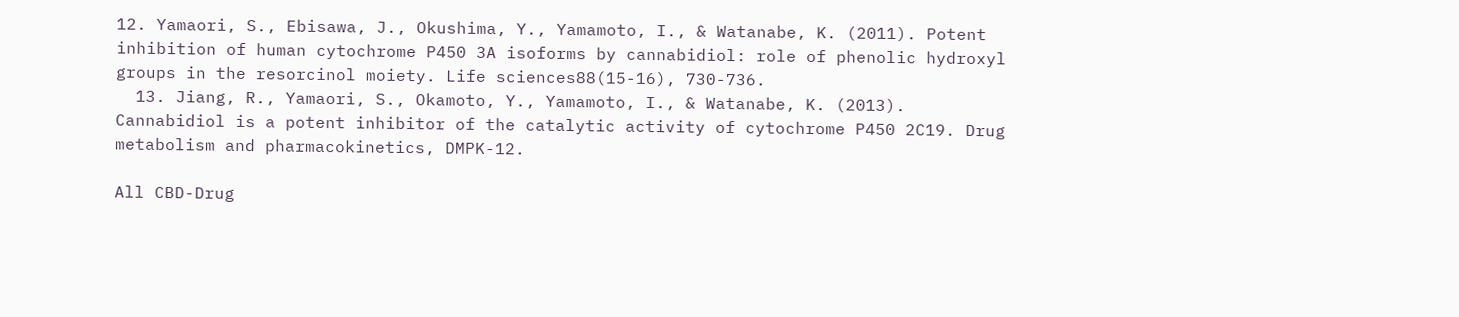12. Yamaori, S., Ebisawa, J., Okushima, Y., Yamamoto, I., & Watanabe, K. (2011). Potent inhibition of human cytochrome P450 3A isoforms by cannabidiol: role of phenolic hydroxyl groups in the resorcinol moiety. Life sciences88(15-16), 730-736.
  13. Jiang, R., Yamaori, S., Okamoto, Y., Yamamoto, I., & Watanabe, K. (2013). Cannabidiol is a potent inhibitor of the catalytic activity of cytochrome P450 2C19. Drug metabolism and pharmacokinetics, DMPK-12.

All CBD-Drug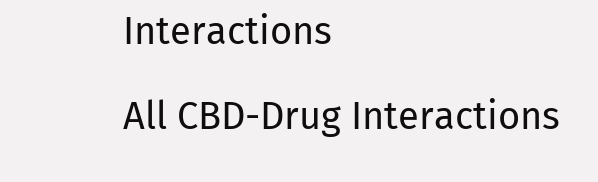Interactions

All CBD-Drug Interactions